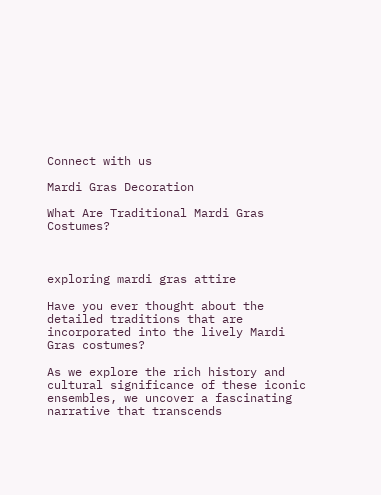Connect with us

Mardi Gras Decoration

What Are Traditional Mardi Gras Costumes?



exploring mardi gras attire

Have you ever thought about the detailed traditions that are incorporated into the lively Mardi Gras costumes?

As we explore the rich history and cultural significance of these iconic ensembles, we uncover a fascinating narrative that transcends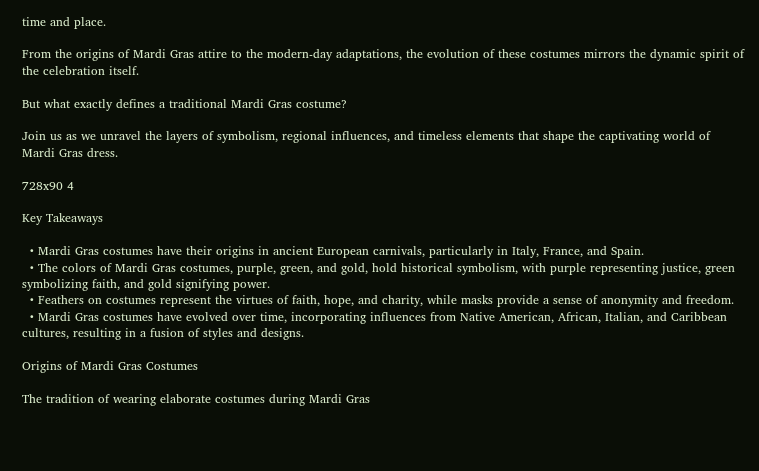time and place.

From the origins of Mardi Gras attire to the modern-day adaptations, the evolution of these costumes mirrors the dynamic spirit of the celebration itself.

But what exactly defines a traditional Mardi Gras costume?

Join us as we unravel the layers of symbolism, regional influences, and timeless elements that shape the captivating world of Mardi Gras dress.

728x90 4

Key Takeaways

  • Mardi Gras costumes have their origins in ancient European carnivals, particularly in Italy, France, and Spain.
  • The colors of Mardi Gras costumes, purple, green, and gold, hold historical symbolism, with purple representing justice, green symbolizing faith, and gold signifying power.
  • Feathers on costumes represent the virtues of faith, hope, and charity, while masks provide a sense of anonymity and freedom.
  • Mardi Gras costumes have evolved over time, incorporating influences from Native American, African, Italian, and Caribbean cultures, resulting in a fusion of styles and designs.

Origins of Mardi Gras Costumes

The tradition of wearing elaborate costumes during Mardi Gras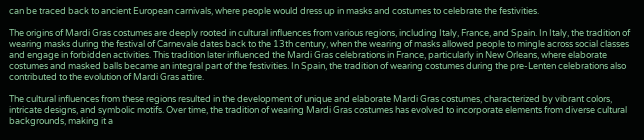can be traced back to ancient European carnivals, where people would dress up in masks and costumes to celebrate the festivities.

The origins of Mardi Gras costumes are deeply rooted in cultural influences from various regions, including Italy, France, and Spain. In Italy, the tradition of wearing masks during the festival of Carnevale dates back to the 13th century, when the wearing of masks allowed people to mingle across social classes and engage in forbidden activities. This tradition later influenced the Mardi Gras celebrations in France, particularly in New Orleans, where elaborate costumes and masked balls became an integral part of the festivities. In Spain, the tradition of wearing costumes during the pre-Lenten celebrations also contributed to the evolution of Mardi Gras attire.

The cultural influences from these regions resulted in the development of unique and elaborate Mardi Gras costumes, characterized by vibrant colors, intricate designs, and symbolic motifs. Over time, the tradition of wearing Mardi Gras costumes has evolved to incorporate elements from diverse cultural backgrounds, making it a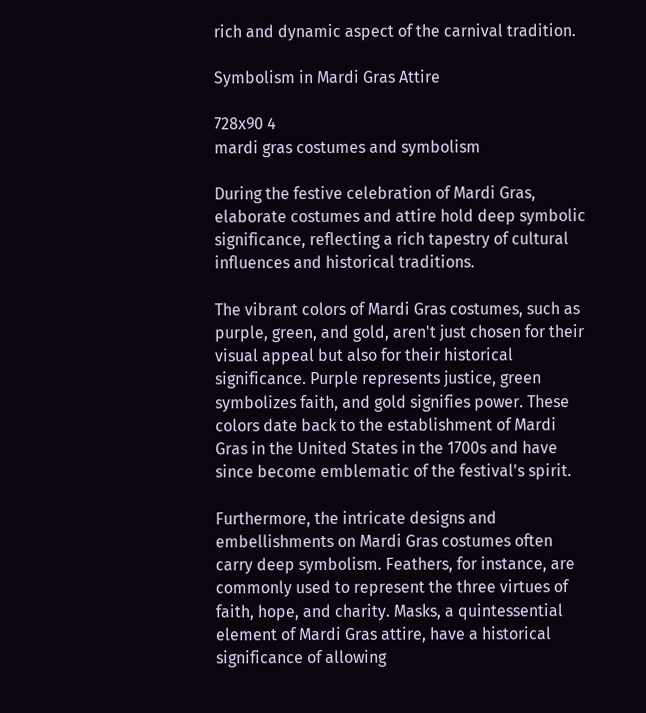rich and dynamic aspect of the carnival tradition.

Symbolism in Mardi Gras Attire

728x90 4
mardi gras costumes and symbolism

During the festive celebration of Mardi Gras, elaborate costumes and attire hold deep symbolic significance, reflecting a rich tapestry of cultural influences and historical traditions.

The vibrant colors of Mardi Gras costumes, such as purple, green, and gold, aren't just chosen for their visual appeal but also for their historical significance. Purple represents justice, green symbolizes faith, and gold signifies power. These colors date back to the establishment of Mardi Gras in the United States in the 1700s and have since become emblematic of the festival's spirit.

Furthermore, the intricate designs and embellishments on Mardi Gras costumes often carry deep symbolism. Feathers, for instance, are commonly used to represent the three virtues of faith, hope, and charity. Masks, a quintessential element of Mardi Gras attire, have a historical significance of allowing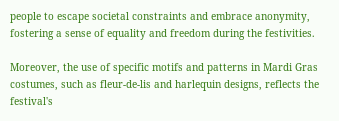people to escape societal constraints and embrace anonymity, fostering a sense of equality and freedom during the festivities.

Moreover, the use of specific motifs and patterns in Mardi Gras costumes, such as fleur-de-lis and harlequin designs, reflects the festival's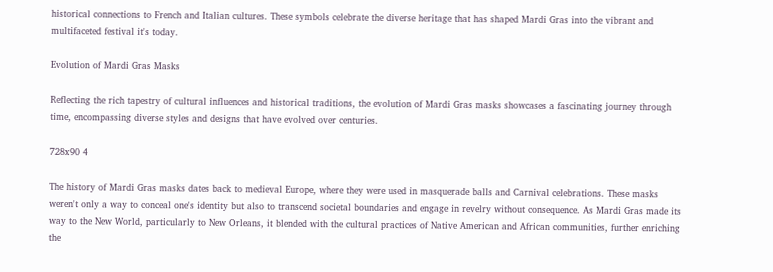historical connections to French and Italian cultures. These symbols celebrate the diverse heritage that has shaped Mardi Gras into the vibrant and multifaceted festival it's today.

Evolution of Mardi Gras Masks

Reflecting the rich tapestry of cultural influences and historical traditions, the evolution of Mardi Gras masks showcases a fascinating journey through time, encompassing diverse styles and designs that have evolved over centuries.

728x90 4

The history of Mardi Gras masks dates back to medieval Europe, where they were used in masquerade balls and Carnival celebrations. These masks weren't only a way to conceal one's identity but also to transcend societal boundaries and engage in revelry without consequence. As Mardi Gras made its way to the New World, particularly to New Orleans, it blended with the cultural practices of Native American and African communities, further enriching the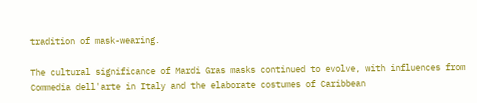tradition of mask-wearing.

The cultural significance of Mardi Gras masks continued to evolve, with influences from Commedia dell'arte in Italy and the elaborate costumes of Caribbean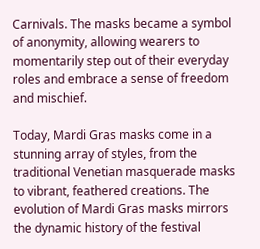Carnivals. The masks became a symbol of anonymity, allowing wearers to momentarily step out of their everyday roles and embrace a sense of freedom and mischief.

Today, Mardi Gras masks come in a stunning array of styles, from the traditional Venetian masquerade masks to vibrant, feathered creations. The evolution of Mardi Gras masks mirrors the dynamic history of the festival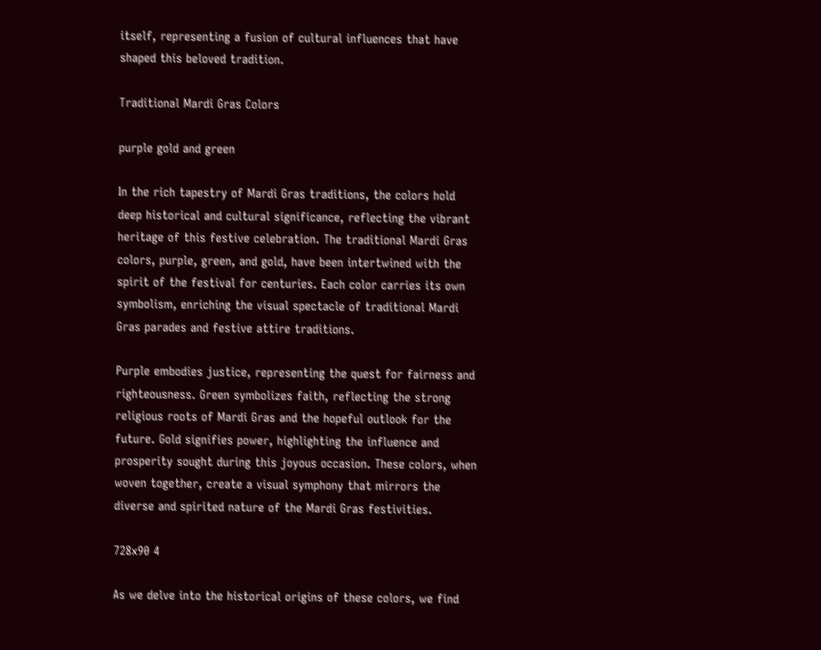itself, representing a fusion of cultural influences that have shaped this beloved tradition.

Traditional Mardi Gras Colors

purple gold and green

In the rich tapestry of Mardi Gras traditions, the colors hold deep historical and cultural significance, reflecting the vibrant heritage of this festive celebration. The traditional Mardi Gras colors, purple, green, and gold, have been intertwined with the spirit of the festival for centuries. Each color carries its own symbolism, enriching the visual spectacle of traditional Mardi Gras parades and festive attire traditions.

Purple embodies justice, representing the quest for fairness and righteousness. Green symbolizes faith, reflecting the strong religious roots of Mardi Gras and the hopeful outlook for the future. Gold signifies power, highlighting the influence and prosperity sought during this joyous occasion. These colors, when woven together, create a visual symphony that mirrors the diverse and spirited nature of the Mardi Gras festivities.

728x90 4

As we delve into the historical origins of these colors, we find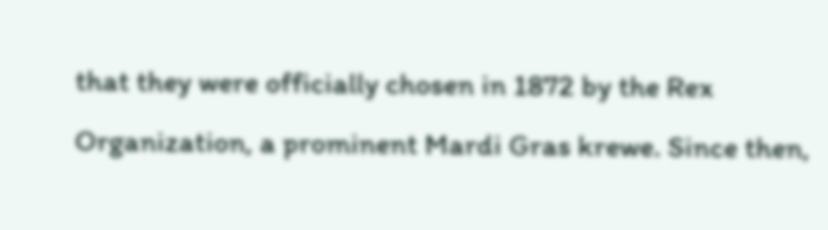that they were officially chosen in 1872 by the Rex Organization, a prominent Mardi Gras krewe. Since then,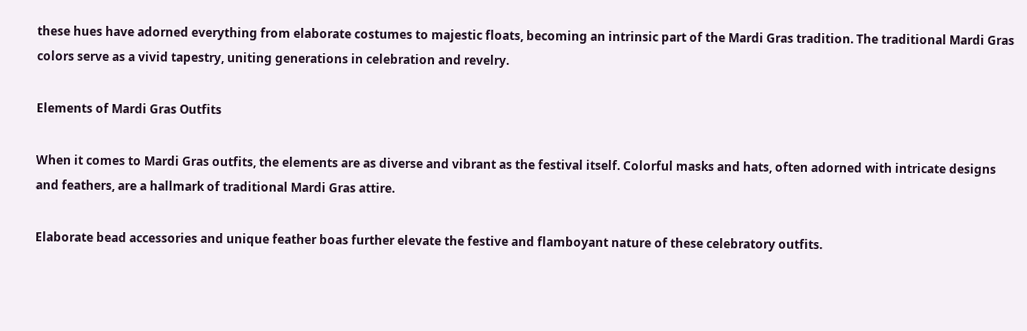these hues have adorned everything from elaborate costumes to majestic floats, becoming an intrinsic part of the Mardi Gras tradition. The traditional Mardi Gras colors serve as a vivid tapestry, uniting generations in celebration and revelry.

Elements of Mardi Gras Outfits

When it comes to Mardi Gras outfits, the elements are as diverse and vibrant as the festival itself. Colorful masks and hats, often adorned with intricate designs and feathers, are a hallmark of traditional Mardi Gras attire.

Elaborate bead accessories and unique feather boas further elevate the festive and flamboyant nature of these celebratory outfits.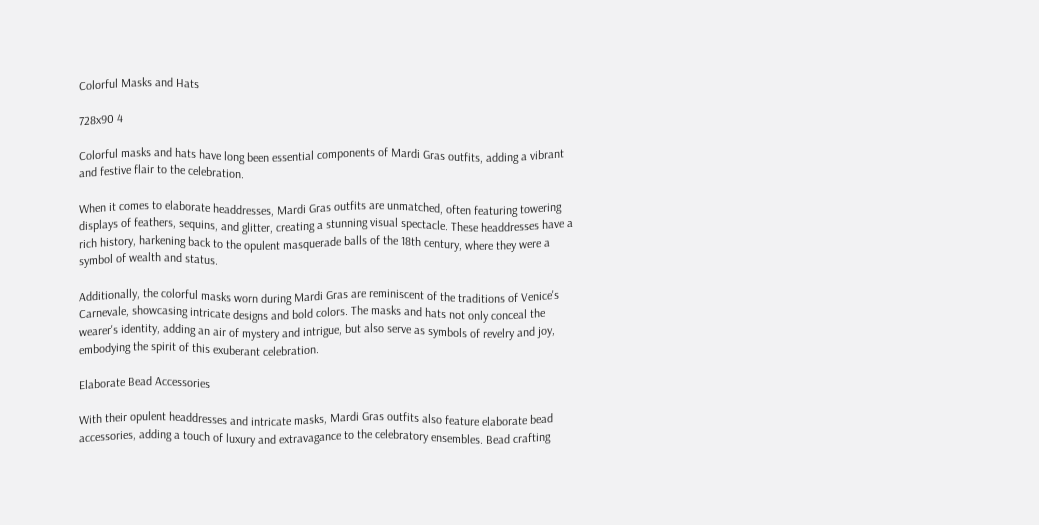Colorful Masks and Hats

728x90 4

Colorful masks and hats have long been essential components of Mardi Gras outfits, adding a vibrant and festive flair to the celebration.

When it comes to elaborate headdresses, Mardi Gras outfits are unmatched, often featuring towering displays of feathers, sequins, and glitter, creating a stunning visual spectacle. These headdresses have a rich history, harkening back to the opulent masquerade balls of the 18th century, where they were a symbol of wealth and status.

Additionally, the colorful masks worn during Mardi Gras are reminiscent of the traditions of Venice's Carnevale, showcasing intricate designs and bold colors. The masks and hats not only conceal the wearer's identity, adding an air of mystery and intrigue, but also serve as symbols of revelry and joy, embodying the spirit of this exuberant celebration.

Elaborate Bead Accessories

With their opulent headdresses and intricate masks, Mardi Gras outfits also feature elaborate bead accessories, adding a touch of luxury and extravagance to the celebratory ensembles. Bead crafting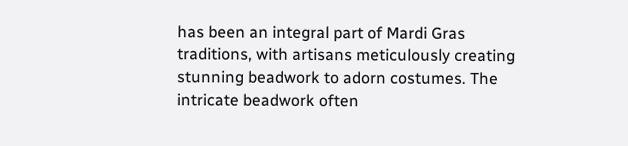has been an integral part of Mardi Gras traditions, with artisans meticulously creating stunning beadwork to adorn costumes. The intricate beadwork often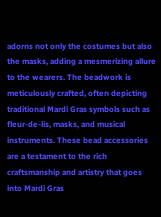adorns not only the costumes but also the masks, adding a mesmerizing allure to the wearers. The beadwork is meticulously crafted, often depicting traditional Mardi Gras symbols such as fleur-de-lis, masks, and musical instruments. These bead accessories are a testament to the rich craftsmanship and artistry that goes into Mardi Gras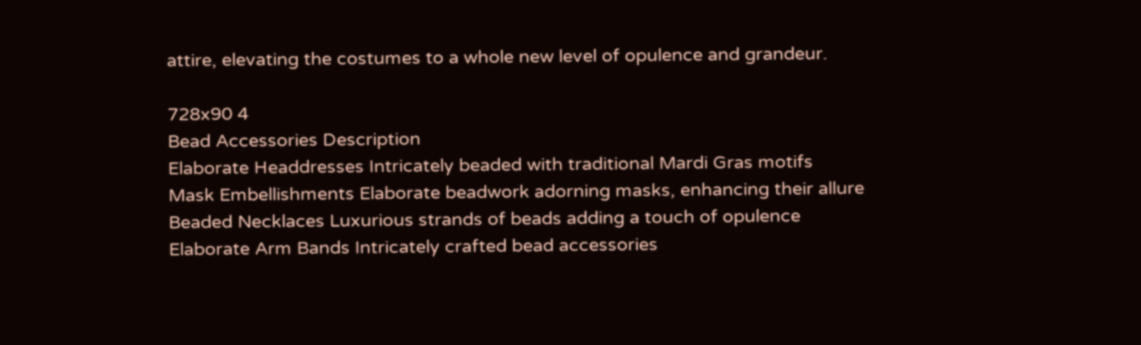attire, elevating the costumes to a whole new level of opulence and grandeur.

728x90 4
Bead Accessories Description
Elaborate Headdresses Intricately beaded with traditional Mardi Gras motifs
Mask Embellishments Elaborate beadwork adorning masks, enhancing their allure
Beaded Necklaces Luxurious strands of beads adding a touch of opulence
Elaborate Arm Bands Intricately crafted bead accessories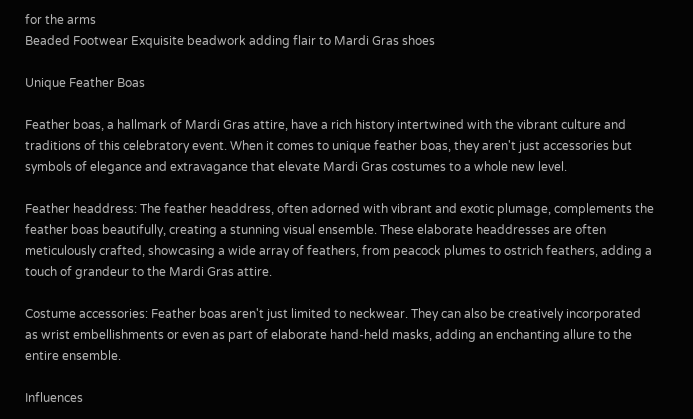for the arms
Beaded Footwear Exquisite beadwork adding flair to Mardi Gras shoes

Unique Feather Boas

Feather boas, a hallmark of Mardi Gras attire, have a rich history intertwined with the vibrant culture and traditions of this celebratory event. When it comes to unique feather boas, they aren't just accessories but symbols of elegance and extravagance that elevate Mardi Gras costumes to a whole new level.

Feather headdress: The feather headdress, often adorned with vibrant and exotic plumage, complements the feather boas beautifully, creating a stunning visual ensemble. These elaborate headdresses are often meticulously crafted, showcasing a wide array of feathers, from peacock plumes to ostrich feathers, adding a touch of grandeur to the Mardi Gras attire.

Costume accessories: Feather boas aren't just limited to neckwear. They can also be creatively incorporated as wrist embellishments or even as part of elaborate hand-held masks, adding an enchanting allure to the entire ensemble.

Influences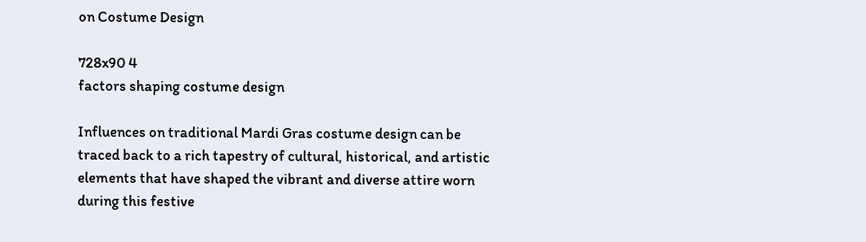on Costume Design

728x90 4
factors shaping costume design

Influences on traditional Mardi Gras costume design can be traced back to a rich tapestry of cultural, historical, and artistic elements that have shaped the vibrant and diverse attire worn during this festive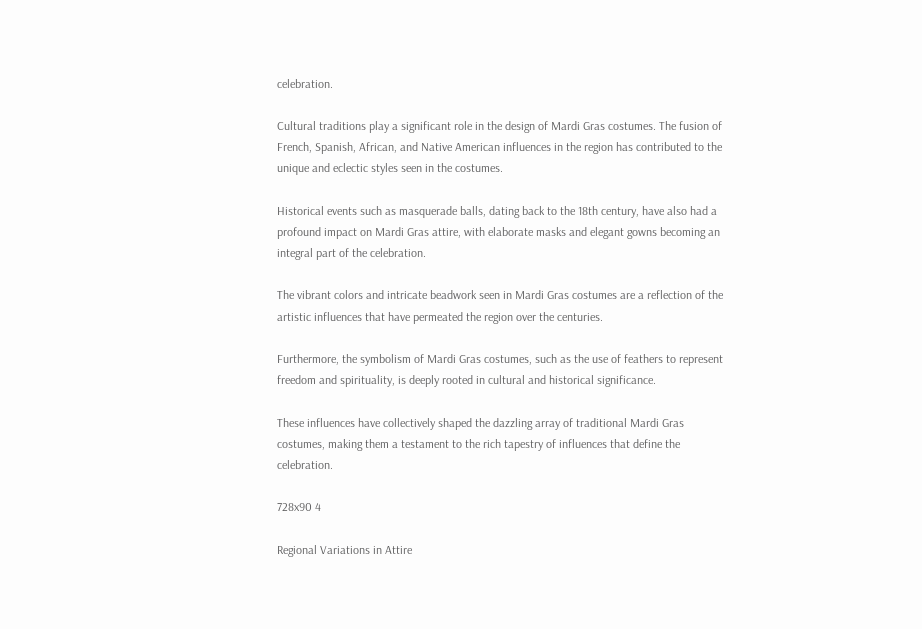celebration.

Cultural traditions play a significant role in the design of Mardi Gras costumes. The fusion of French, Spanish, African, and Native American influences in the region has contributed to the unique and eclectic styles seen in the costumes.

Historical events such as masquerade balls, dating back to the 18th century, have also had a profound impact on Mardi Gras attire, with elaborate masks and elegant gowns becoming an integral part of the celebration.

The vibrant colors and intricate beadwork seen in Mardi Gras costumes are a reflection of the artistic influences that have permeated the region over the centuries.

Furthermore, the symbolism of Mardi Gras costumes, such as the use of feathers to represent freedom and spirituality, is deeply rooted in cultural and historical significance.

These influences have collectively shaped the dazzling array of traditional Mardi Gras costumes, making them a testament to the rich tapestry of influences that define the celebration.

728x90 4

Regional Variations in Attire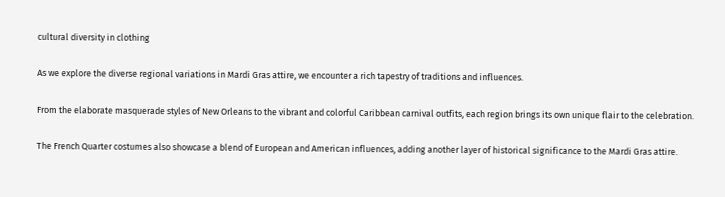cultural diversity in clothing

As we explore the diverse regional variations in Mardi Gras attire, we encounter a rich tapestry of traditions and influences.

From the elaborate masquerade styles of New Orleans to the vibrant and colorful Caribbean carnival outfits, each region brings its own unique flair to the celebration.

The French Quarter costumes also showcase a blend of European and American influences, adding another layer of historical significance to the Mardi Gras attire.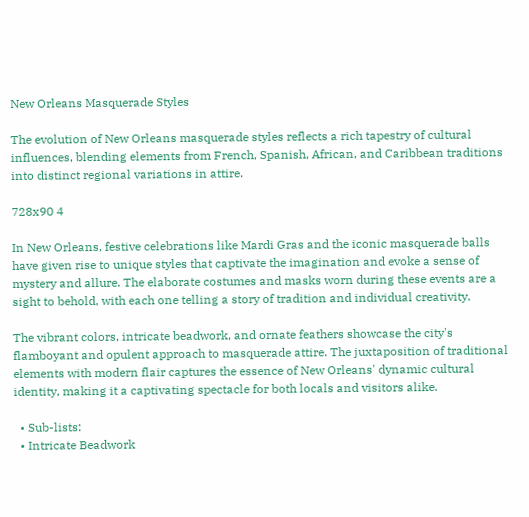New Orleans Masquerade Styles

The evolution of New Orleans masquerade styles reflects a rich tapestry of cultural influences, blending elements from French, Spanish, African, and Caribbean traditions into distinct regional variations in attire.

728x90 4

In New Orleans, festive celebrations like Mardi Gras and the iconic masquerade balls have given rise to unique styles that captivate the imagination and evoke a sense of mystery and allure. The elaborate costumes and masks worn during these events are a sight to behold, with each one telling a story of tradition and individual creativity.

The vibrant colors, intricate beadwork, and ornate feathers showcase the city's flamboyant and opulent approach to masquerade attire. The juxtaposition of traditional elements with modern flair captures the essence of New Orleans' dynamic cultural identity, making it a captivating spectacle for both locals and visitors alike.

  • Sub-lists:
  • Intricate Beadwork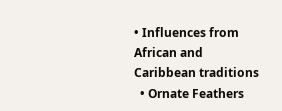• Influences from African and Caribbean traditions
  • Ornate Feathers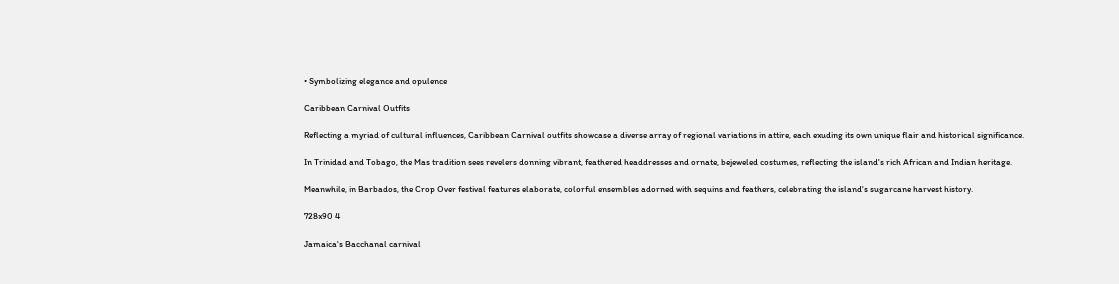• Symbolizing elegance and opulence

Caribbean Carnival Outfits

Reflecting a myriad of cultural influences, Caribbean Carnival outfits showcase a diverse array of regional variations in attire, each exuding its own unique flair and historical significance.

In Trinidad and Tobago, the Mas tradition sees revelers donning vibrant, feathered headdresses and ornate, bejeweled costumes, reflecting the island's rich African and Indian heritage.

Meanwhile, in Barbados, the Crop Over festival features elaborate, colorful ensembles adorned with sequins and feathers, celebrating the island's sugarcane harvest history.

728x90 4

Jamaica's Bacchanal carnival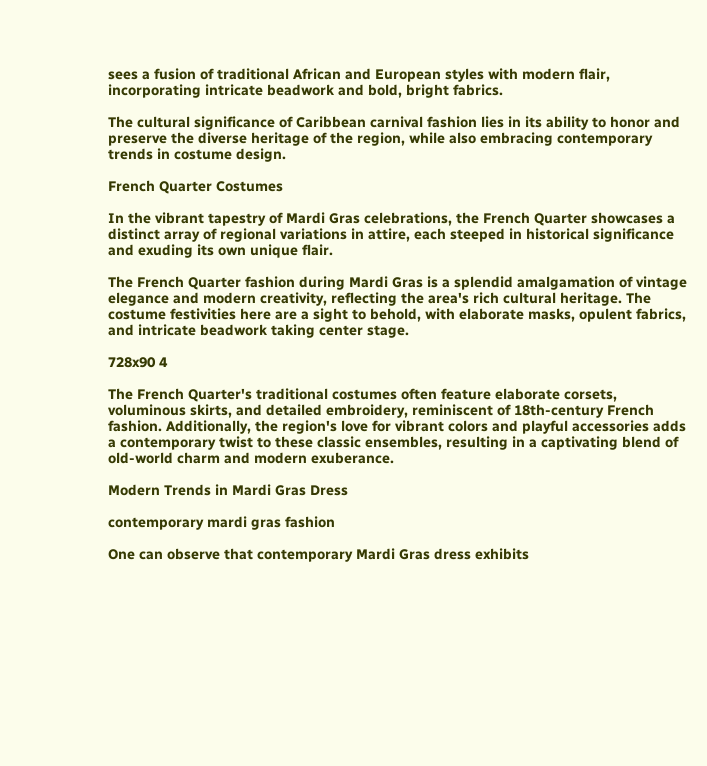sees a fusion of traditional African and European styles with modern flair, incorporating intricate beadwork and bold, bright fabrics.

The cultural significance of Caribbean carnival fashion lies in its ability to honor and preserve the diverse heritage of the region, while also embracing contemporary trends in costume design.

French Quarter Costumes

In the vibrant tapestry of Mardi Gras celebrations, the French Quarter showcases a distinct array of regional variations in attire, each steeped in historical significance and exuding its own unique flair.

The French Quarter fashion during Mardi Gras is a splendid amalgamation of vintage elegance and modern creativity, reflecting the area's rich cultural heritage. The costume festivities here are a sight to behold, with elaborate masks, opulent fabrics, and intricate beadwork taking center stage.

728x90 4

The French Quarter's traditional costumes often feature elaborate corsets, voluminous skirts, and detailed embroidery, reminiscent of 18th-century French fashion. Additionally, the region's love for vibrant colors and playful accessories adds a contemporary twist to these classic ensembles, resulting in a captivating blend of old-world charm and modern exuberance.

Modern Trends in Mardi Gras Dress

contemporary mardi gras fashion

One can observe that contemporary Mardi Gras dress exhibits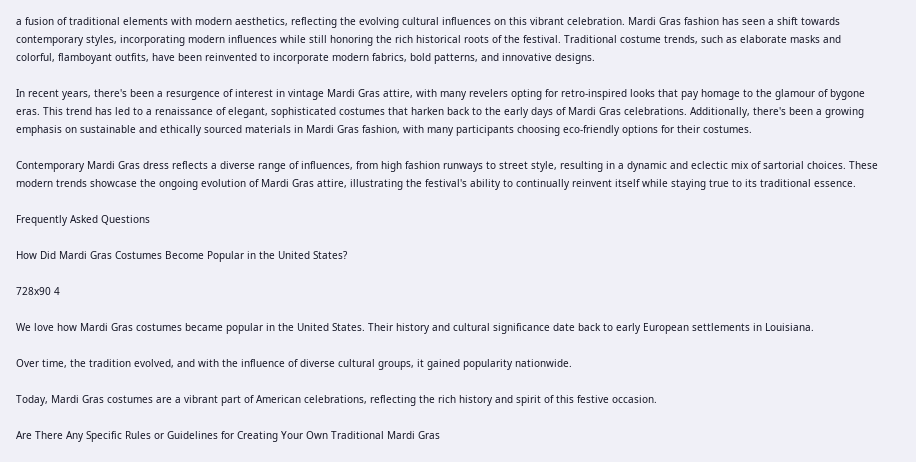a fusion of traditional elements with modern aesthetics, reflecting the evolving cultural influences on this vibrant celebration. Mardi Gras fashion has seen a shift towards contemporary styles, incorporating modern influences while still honoring the rich historical roots of the festival. Traditional costume trends, such as elaborate masks and colorful, flamboyant outfits, have been reinvented to incorporate modern fabrics, bold patterns, and innovative designs.

In recent years, there's been a resurgence of interest in vintage Mardi Gras attire, with many revelers opting for retro-inspired looks that pay homage to the glamour of bygone eras. This trend has led to a renaissance of elegant, sophisticated costumes that harken back to the early days of Mardi Gras celebrations. Additionally, there's been a growing emphasis on sustainable and ethically sourced materials in Mardi Gras fashion, with many participants choosing eco-friendly options for their costumes.

Contemporary Mardi Gras dress reflects a diverse range of influences, from high fashion runways to street style, resulting in a dynamic and eclectic mix of sartorial choices. These modern trends showcase the ongoing evolution of Mardi Gras attire, illustrating the festival's ability to continually reinvent itself while staying true to its traditional essence.

Frequently Asked Questions

How Did Mardi Gras Costumes Become Popular in the United States?

728x90 4

We love how Mardi Gras costumes became popular in the United States. Their history and cultural significance date back to early European settlements in Louisiana.

Over time, the tradition evolved, and with the influence of diverse cultural groups, it gained popularity nationwide.

Today, Mardi Gras costumes are a vibrant part of American celebrations, reflecting the rich history and spirit of this festive occasion.

Are There Any Specific Rules or Guidelines for Creating Your Own Traditional Mardi Gras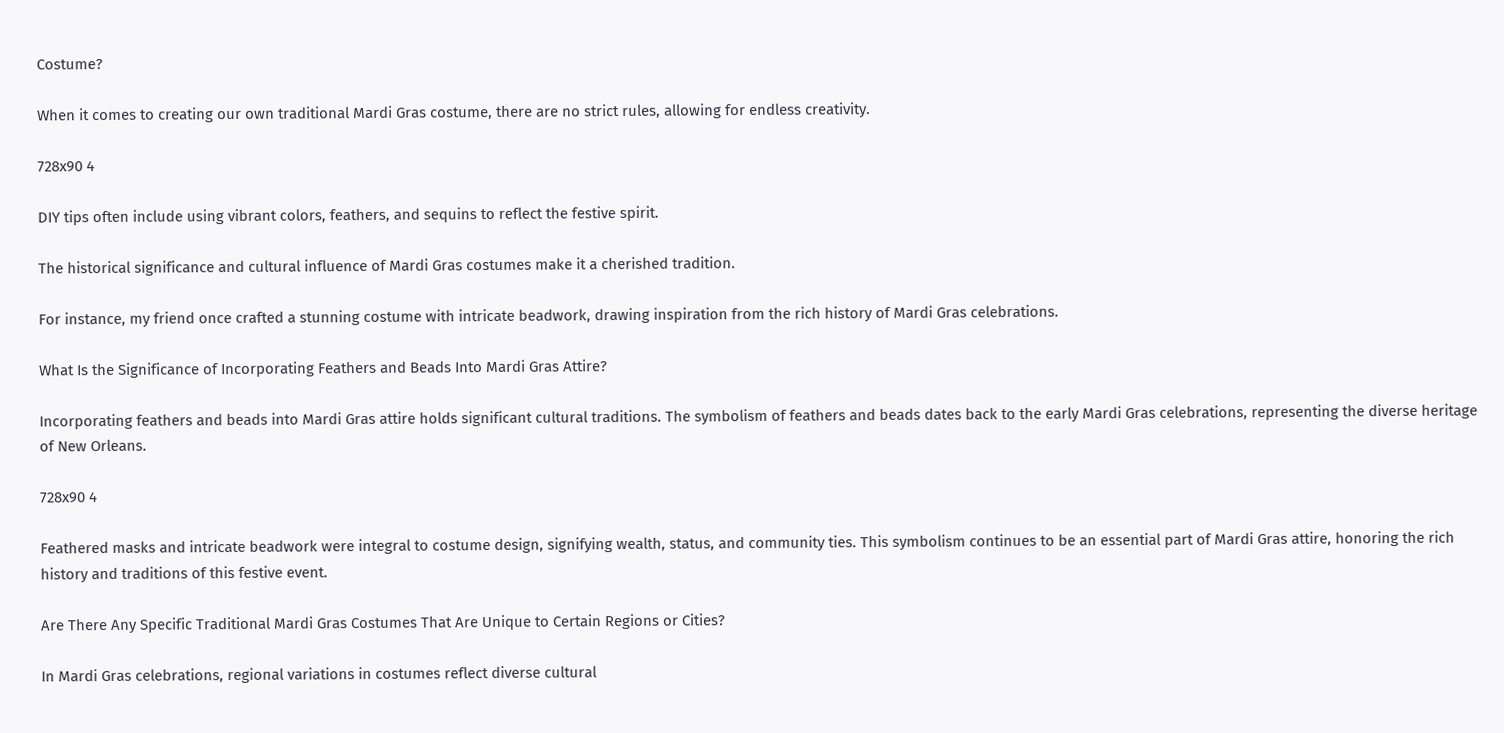Costume?

When it comes to creating our own traditional Mardi Gras costume, there are no strict rules, allowing for endless creativity.

728x90 4

DIY tips often include using vibrant colors, feathers, and sequins to reflect the festive spirit.

The historical significance and cultural influence of Mardi Gras costumes make it a cherished tradition.

For instance, my friend once crafted a stunning costume with intricate beadwork, drawing inspiration from the rich history of Mardi Gras celebrations.

What Is the Significance of Incorporating Feathers and Beads Into Mardi Gras Attire?

Incorporating feathers and beads into Mardi Gras attire holds significant cultural traditions. The symbolism of feathers and beads dates back to the early Mardi Gras celebrations, representing the diverse heritage of New Orleans.

728x90 4

Feathered masks and intricate beadwork were integral to costume design, signifying wealth, status, and community ties. This symbolism continues to be an essential part of Mardi Gras attire, honoring the rich history and traditions of this festive event.

Are There Any Specific Traditional Mardi Gras Costumes That Are Unique to Certain Regions or Cities?

In Mardi Gras celebrations, regional variations in costumes reflect diverse cultural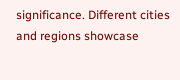significance. Different cities and regions showcase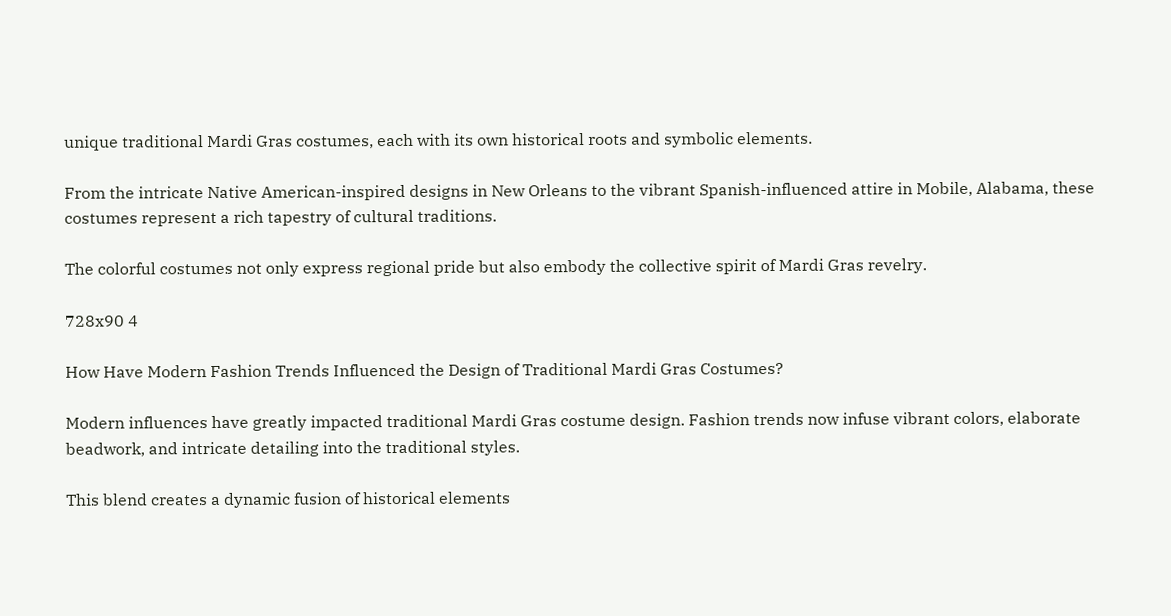unique traditional Mardi Gras costumes, each with its own historical roots and symbolic elements.

From the intricate Native American-inspired designs in New Orleans to the vibrant Spanish-influenced attire in Mobile, Alabama, these costumes represent a rich tapestry of cultural traditions.

The colorful costumes not only express regional pride but also embody the collective spirit of Mardi Gras revelry.

728x90 4

How Have Modern Fashion Trends Influenced the Design of Traditional Mardi Gras Costumes?

Modern influences have greatly impacted traditional Mardi Gras costume design. Fashion trends now infuse vibrant colors, elaborate beadwork, and intricate detailing into the traditional styles.

This blend creates a dynamic fusion of historical elements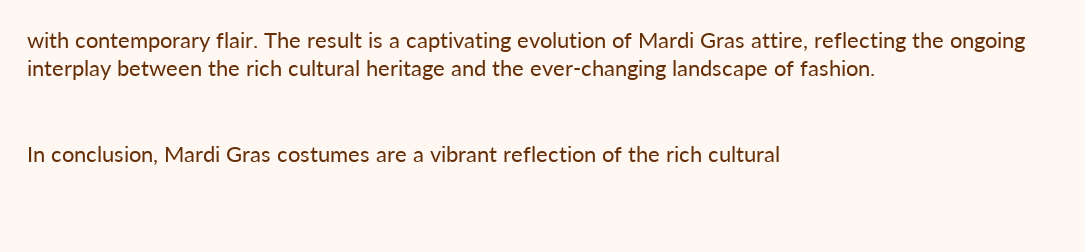with contemporary flair. The result is a captivating evolution of Mardi Gras attire, reflecting the ongoing interplay between the rich cultural heritage and the ever-changing landscape of fashion.


In conclusion, Mardi Gras costumes are a vibrant reflection of the rich cultural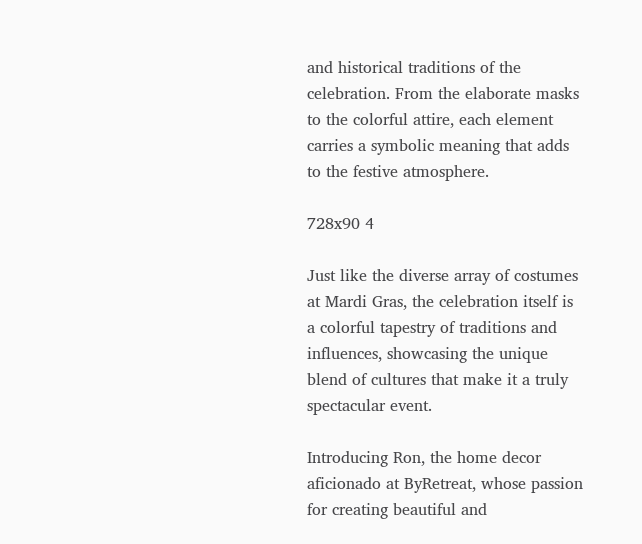and historical traditions of the celebration. From the elaborate masks to the colorful attire, each element carries a symbolic meaning that adds to the festive atmosphere.

728x90 4

Just like the diverse array of costumes at Mardi Gras, the celebration itself is a colorful tapestry of traditions and influences, showcasing the unique blend of cultures that make it a truly spectacular event.

Introducing Ron, the home decor aficionado at ByRetreat, whose passion for creating beautiful and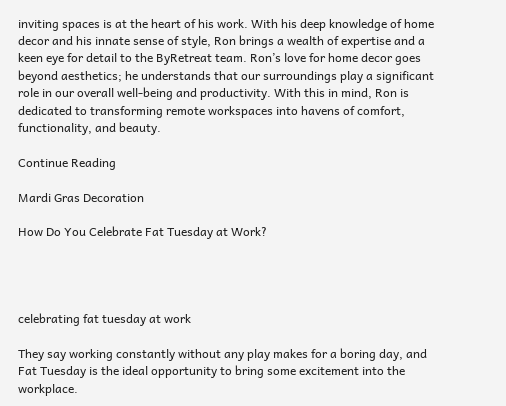inviting spaces is at the heart of his work. With his deep knowledge of home decor and his innate sense of style, Ron brings a wealth of expertise and a keen eye for detail to the ByRetreat team. Ron’s love for home decor goes beyond aesthetics; he understands that our surroundings play a significant role in our overall well-being and productivity. With this in mind, Ron is dedicated to transforming remote workspaces into havens of comfort, functionality, and beauty.

Continue Reading

Mardi Gras Decoration

How Do You Celebrate Fat Tuesday at Work?




celebrating fat tuesday at work

They say working constantly without any play makes for a boring day, and Fat Tuesday is the ideal opportunity to bring some excitement into the workplace.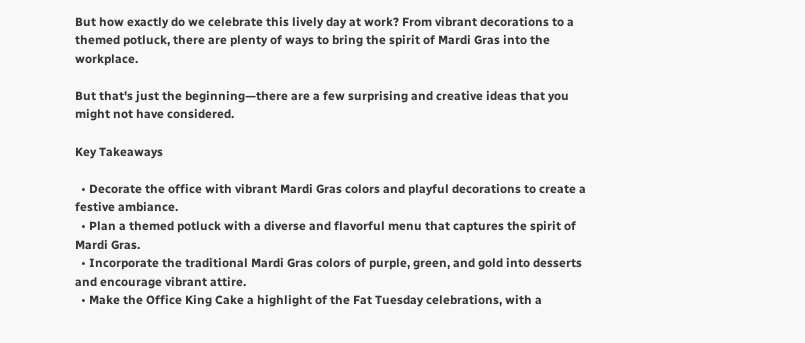But how exactly do we celebrate this lively day at work? From vibrant decorations to a themed potluck, there are plenty of ways to bring the spirit of Mardi Gras into the workplace.

But that's just the beginning—there are a few surprising and creative ideas that you might not have considered.

Key Takeaways

  • Decorate the office with vibrant Mardi Gras colors and playful decorations to create a festive ambiance.
  • Plan a themed potluck with a diverse and flavorful menu that captures the spirit of Mardi Gras.
  • Incorporate the traditional Mardi Gras colors of purple, green, and gold into desserts and encourage vibrant attire.
  • Make the Office King Cake a highlight of the Fat Tuesday celebrations, with a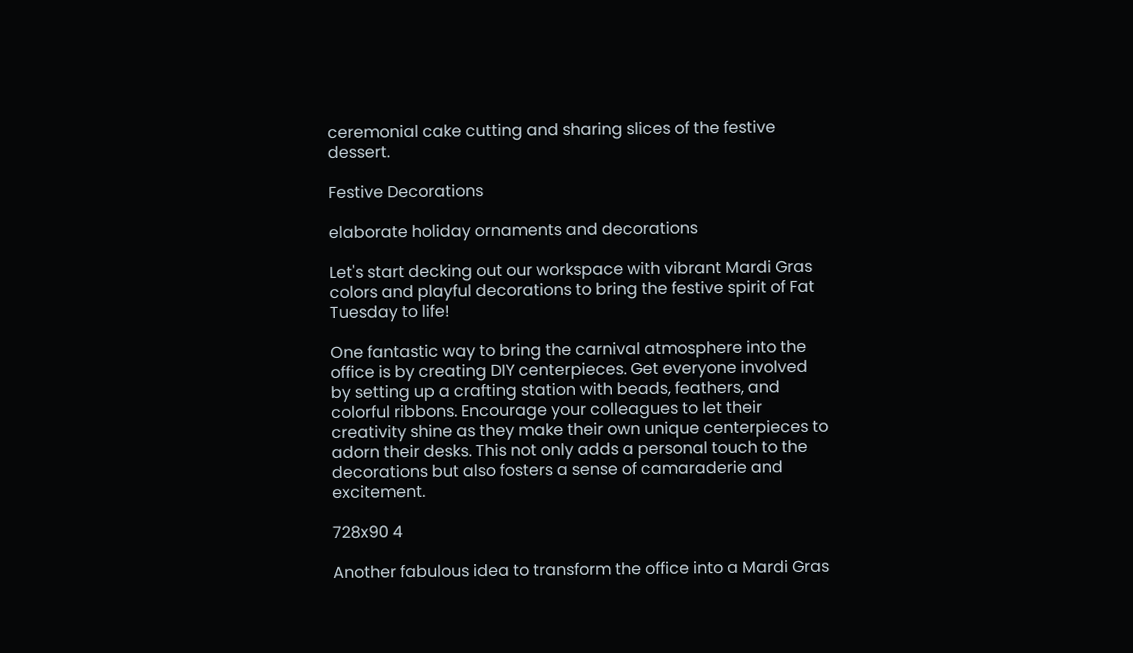ceremonial cake cutting and sharing slices of the festive dessert.

Festive Decorations

elaborate holiday ornaments and decorations

Let's start decking out our workspace with vibrant Mardi Gras colors and playful decorations to bring the festive spirit of Fat Tuesday to life!

One fantastic way to bring the carnival atmosphere into the office is by creating DIY centerpieces. Get everyone involved by setting up a crafting station with beads, feathers, and colorful ribbons. Encourage your colleagues to let their creativity shine as they make their own unique centerpieces to adorn their desks. This not only adds a personal touch to the decorations but also fosters a sense of camaraderie and excitement.

728x90 4

Another fabulous idea to transform the office into a Mardi Gras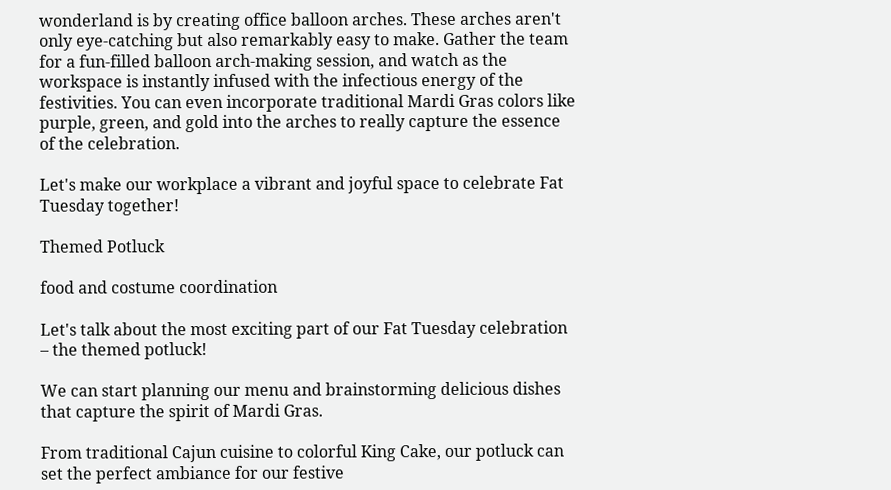wonderland is by creating office balloon arches. These arches aren't only eye-catching but also remarkably easy to make. Gather the team for a fun-filled balloon arch-making session, and watch as the workspace is instantly infused with the infectious energy of the festivities. You can even incorporate traditional Mardi Gras colors like purple, green, and gold into the arches to really capture the essence of the celebration.

Let's make our workplace a vibrant and joyful space to celebrate Fat Tuesday together!

Themed Potluck

food and costume coordination

Let's talk about the most exciting part of our Fat Tuesday celebration – the themed potluck!

We can start planning our menu and brainstorming delicious dishes that capture the spirit of Mardi Gras.

From traditional Cajun cuisine to colorful King Cake, our potluck can set the perfect ambiance for our festive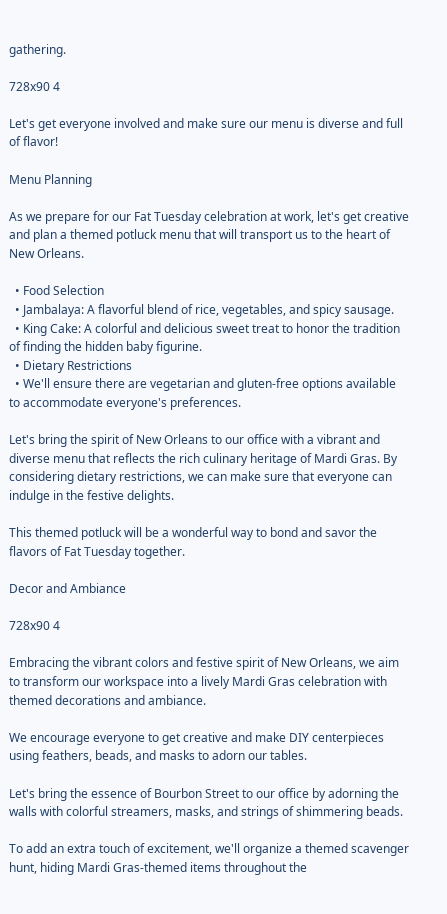gathering.

728x90 4

Let's get everyone involved and make sure our menu is diverse and full of flavor!

Menu Planning

As we prepare for our Fat Tuesday celebration at work, let's get creative and plan a themed potluck menu that will transport us to the heart of New Orleans.

  • Food Selection
  • Jambalaya: A flavorful blend of rice, vegetables, and spicy sausage.
  • King Cake: A colorful and delicious sweet treat to honor the tradition of finding the hidden baby figurine.
  • Dietary Restrictions
  • We'll ensure there are vegetarian and gluten-free options available to accommodate everyone's preferences.

Let's bring the spirit of New Orleans to our office with a vibrant and diverse menu that reflects the rich culinary heritage of Mardi Gras. By considering dietary restrictions, we can make sure that everyone can indulge in the festive delights.

This themed potluck will be a wonderful way to bond and savor the flavors of Fat Tuesday together.

Decor and Ambiance

728x90 4

Embracing the vibrant colors and festive spirit of New Orleans, we aim to transform our workspace into a lively Mardi Gras celebration with themed decorations and ambiance.

We encourage everyone to get creative and make DIY centerpieces using feathers, beads, and masks to adorn our tables.

Let's bring the essence of Bourbon Street to our office by adorning the walls with colorful streamers, masks, and strings of shimmering beads.

To add an extra touch of excitement, we'll organize a themed scavenger hunt, hiding Mardi Gras-themed items throughout the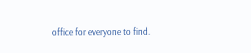office for everyone to find.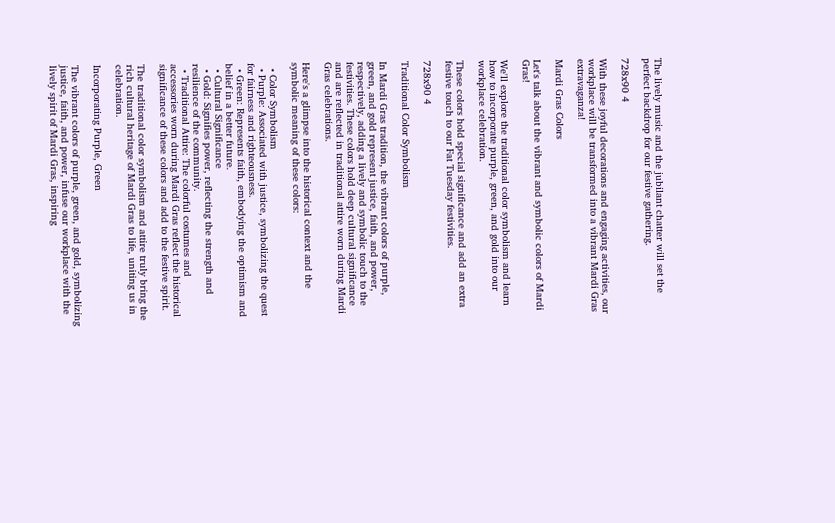The lively music and the jubilant chatter will set the perfect backdrop for our festive gathering.

728x90 4

With these joyful decorations and engaging activities, our workplace will be transformed into a vibrant Mardi Gras extravaganza!

Mardi Gras Colors

Let's talk about the vibrant and symbolic colors of Mardi Gras!

We'll explore the traditional color symbolism and learn how to incorporate purple, green, and gold into our workplace celebration.

These colors hold special significance and add an extra festive touch to our Fat Tuesday festivities.

728x90 4

Traditional Color Symbolism

In Mardi Gras tradition, the vibrant colors of purple, green, and gold represent justice, faith, and power, respectively, adding a lively and symbolic touch to the festivities. These colors hold deep cultural significance and are reflected in traditional attire worn during Mardi Gras celebrations.

Here's a glimpse into the historical context and the symbolic meaning of these colors:

  • Color Symbolism
  • Purple: Associated with justice, symbolizing the quest for fairness and righteousness.
  • Green: Represents faith, embodying the optimism and belief in a better future.
  • Cultural Significance
  • Gold: Signifies power, reflecting the strength and resilience of the community.
  • Traditional Attire: The colorful costumes and accessories worn during Mardi Gras reflect the historical significance of these colors and add to the festive spirit.

The traditional color symbolism and attire truly bring the rich cultural heritage of Mardi Gras to life, uniting us in celebration.

Incorporating Purple, Green

The vibrant colors of purple, green, and gold, symbolizing justice, faith, and power, infuse our workplace with the lively spirit of Mardi Gras, inspiring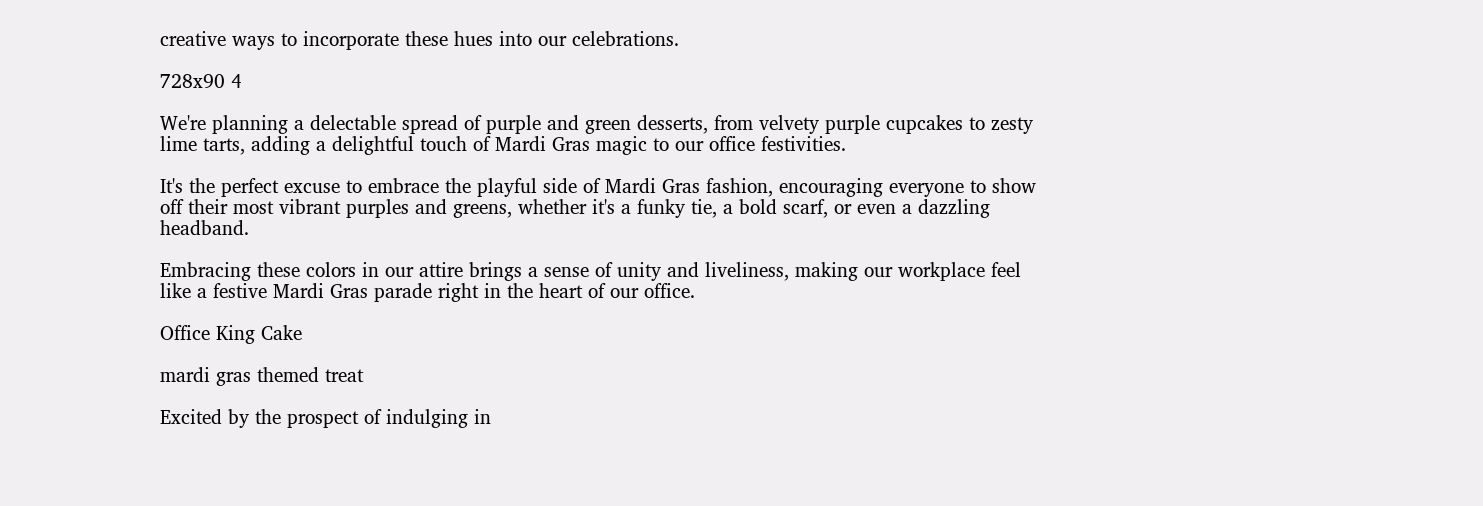creative ways to incorporate these hues into our celebrations.

728x90 4

We're planning a delectable spread of purple and green desserts, from velvety purple cupcakes to zesty lime tarts, adding a delightful touch of Mardi Gras magic to our office festivities.

It's the perfect excuse to embrace the playful side of Mardi Gras fashion, encouraging everyone to show off their most vibrant purples and greens, whether it's a funky tie, a bold scarf, or even a dazzling headband.

Embracing these colors in our attire brings a sense of unity and liveliness, making our workplace feel like a festive Mardi Gras parade right in the heart of our office.

Office King Cake

mardi gras themed treat

Excited by the prospect of indulging in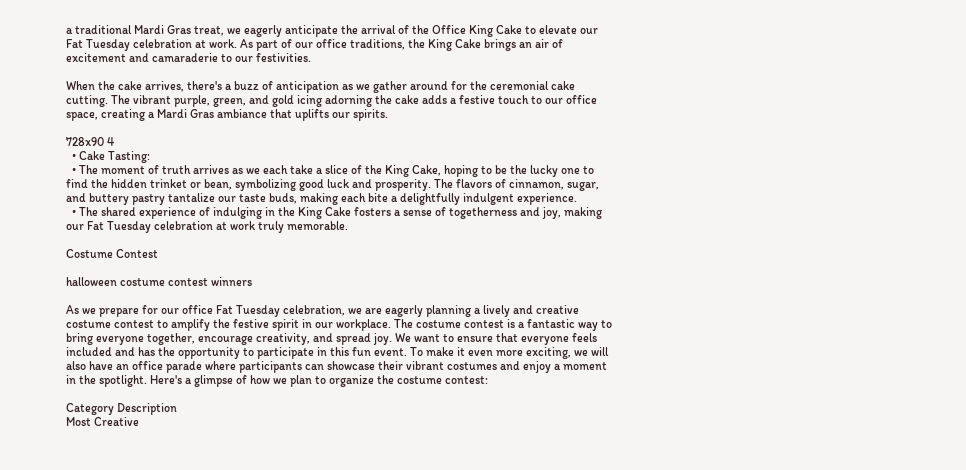a traditional Mardi Gras treat, we eagerly anticipate the arrival of the Office King Cake to elevate our Fat Tuesday celebration at work. As part of our office traditions, the King Cake brings an air of excitement and camaraderie to our festivities.

When the cake arrives, there's a buzz of anticipation as we gather around for the ceremonial cake cutting. The vibrant purple, green, and gold icing adorning the cake adds a festive touch to our office space, creating a Mardi Gras ambiance that uplifts our spirits.

728x90 4
  • Cake Tasting:
  • The moment of truth arrives as we each take a slice of the King Cake, hoping to be the lucky one to find the hidden trinket or bean, symbolizing good luck and prosperity. The flavors of cinnamon, sugar, and buttery pastry tantalize our taste buds, making each bite a delightfully indulgent experience.
  • The shared experience of indulging in the King Cake fosters a sense of togetherness and joy, making our Fat Tuesday celebration at work truly memorable.

Costume Contest

halloween costume contest winners

As we prepare for our office Fat Tuesday celebration, we are eagerly planning a lively and creative costume contest to amplify the festive spirit in our workplace. The costume contest is a fantastic way to bring everyone together, encourage creativity, and spread joy. We want to ensure that everyone feels included and has the opportunity to participate in this fun event. To make it even more exciting, we will also have an office parade where participants can showcase their vibrant costumes and enjoy a moment in the spotlight. Here's a glimpse of how we plan to organize the costume contest:

Category Description
Most Creative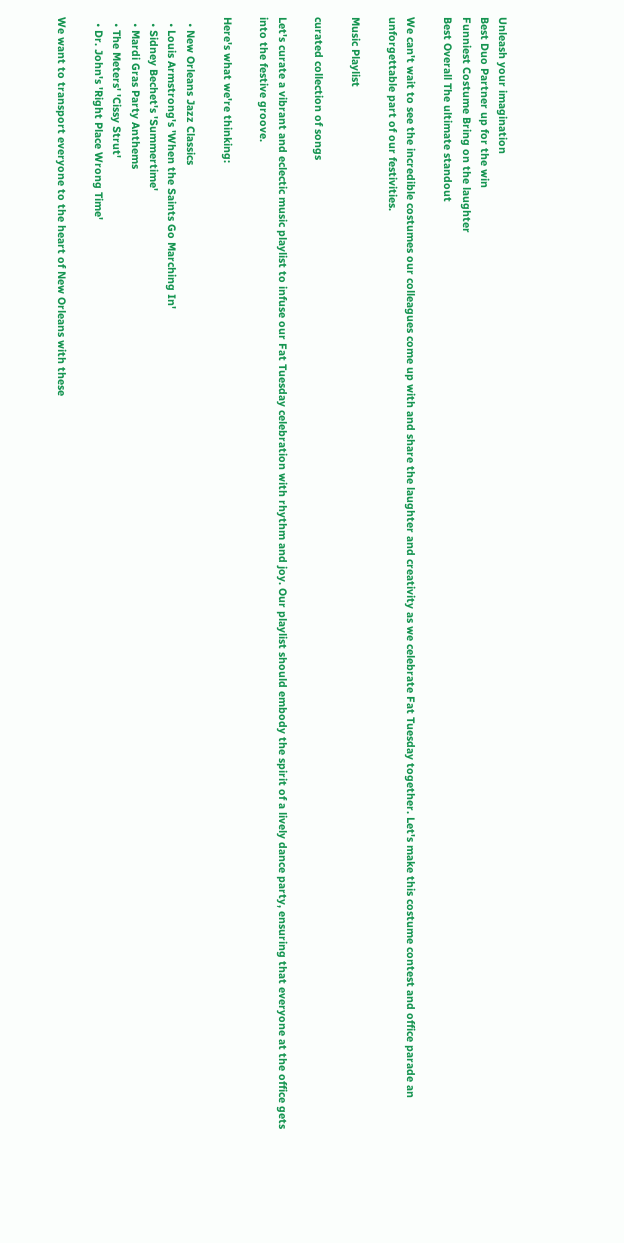Unleash your imagination
Best Duo Partner up for the win
Funniest Costume Bring on the laughter
Best Overall The ultimate standout

We can't wait to see the incredible costumes our colleagues come up with and share the laughter and creativity as we celebrate Fat Tuesday together. Let's make this costume contest and office parade an unforgettable part of our festivities.

Music Playlist

curated collection of songs

Let's curate a vibrant and eclectic music playlist to infuse our Fat Tuesday celebration with rhythm and joy. Our playlist should embody the spirit of a lively dance party, ensuring that everyone at the office gets into the festive groove.

Here's what we're thinking:

  • New Orleans Jazz Classics
  • Louis Armstrong's 'When the Saints Go Marching In'
  • Sidney Bechet's 'Summertime'
  • Mardi Gras Party Anthems
  • The Meters' 'Cissy Strut'
  • Dr. John's 'Right Place Wrong Time'

We want to transport everyone to the heart of New Orleans with these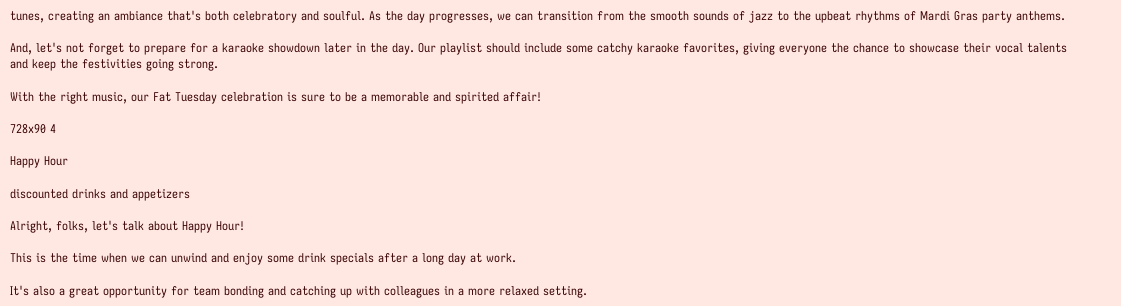tunes, creating an ambiance that's both celebratory and soulful. As the day progresses, we can transition from the smooth sounds of jazz to the upbeat rhythms of Mardi Gras party anthems.

And, let's not forget to prepare for a karaoke showdown later in the day. Our playlist should include some catchy karaoke favorites, giving everyone the chance to showcase their vocal talents and keep the festivities going strong.

With the right music, our Fat Tuesday celebration is sure to be a memorable and spirited affair!

728x90 4

Happy Hour

discounted drinks and appetizers

Alright, folks, let's talk about Happy Hour!

This is the time when we can unwind and enjoy some drink specials after a long day at work.

It's also a great opportunity for team bonding and catching up with colleagues in a more relaxed setting.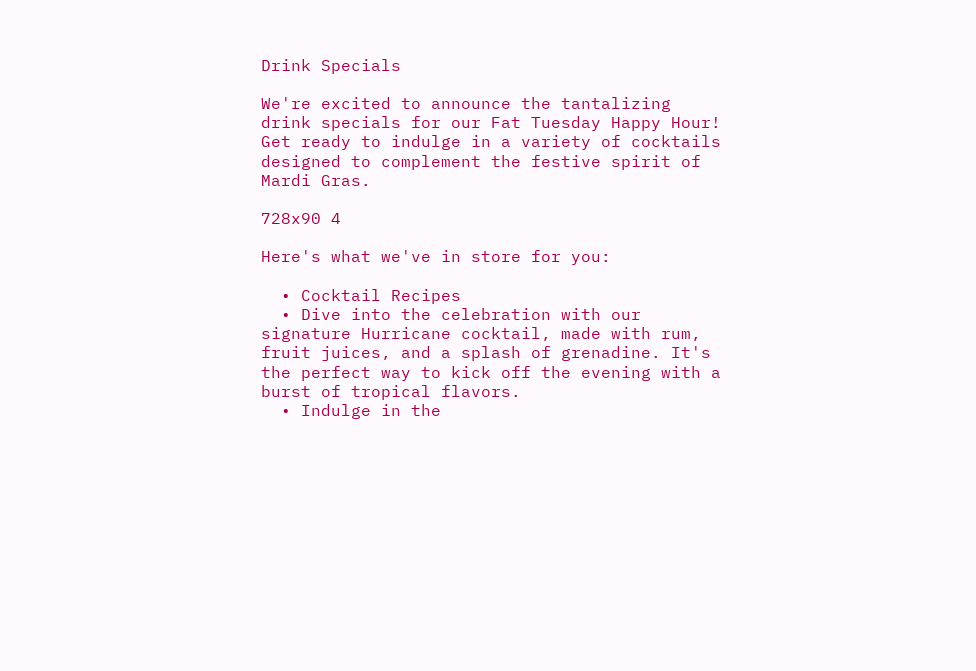Drink Specials

We're excited to announce the tantalizing drink specials for our Fat Tuesday Happy Hour! Get ready to indulge in a variety of cocktails designed to complement the festive spirit of Mardi Gras.

728x90 4

Here's what we've in store for you:

  • Cocktail Recipes
  • Dive into the celebration with our signature Hurricane cocktail, made with rum, fruit juices, and a splash of grenadine. It's the perfect way to kick off the evening with a burst of tropical flavors.
  • Indulge in the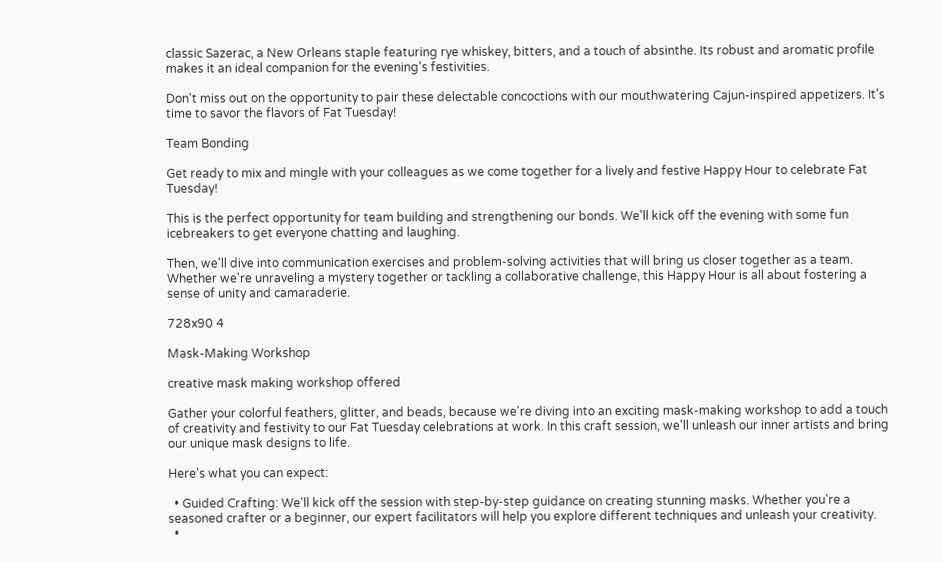classic Sazerac, a New Orleans staple featuring rye whiskey, bitters, and a touch of absinthe. Its robust and aromatic profile makes it an ideal companion for the evening's festivities.

Don't miss out on the opportunity to pair these delectable concoctions with our mouthwatering Cajun-inspired appetizers. It's time to savor the flavors of Fat Tuesday!

Team Bonding

Get ready to mix and mingle with your colleagues as we come together for a lively and festive Happy Hour to celebrate Fat Tuesday!

This is the perfect opportunity for team building and strengthening our bonds. We'll kick off the evening with some fun icebreakers to get everyone chatting and laughing.

Then, we'll dive into communication exercises and problem-solving activities that will bring us closer together as a team. Whether we're unraveling a mystery together or tackling a collaborative challenge, this Happy Hour is all about fostering a sense of unity and camaraderie.

728x90 4

Mask-Making Workshop

creative mask making workshop offered

Gather your colorful feathers, glitter, and beads, because we're diving into an exciting mask-making workshop to add a touch of creativity and festivity to our Fat Tuesday celebrations at work. In this craft session, we'll unleash our inner artists and bring our unique mask designs to life.

Here's what you can expect:

  • Guided Crafting: We'll kick off the session with step-by-step guidance on creating stunning masks. Whether you're a seasoned crafter or a beginner, our expert facilitators will help you explore different techniques and unleash your creativity.
  •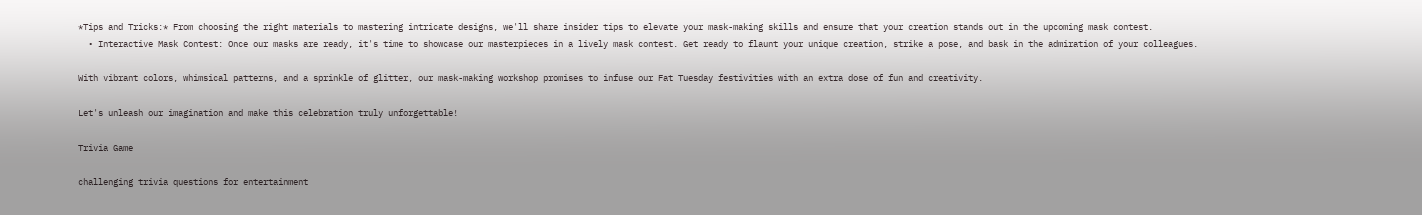*Tips and Tricks:* From choosing the right materials to mastering intricate designs, we'll share insider tips to elevate your mask-making skills and ensure that your creation stands out in the upcoming mask contest.
  • Interactive Mask Contest: Once our masks are ready, it's time to showcase our masterpieces in a lively mask contest. Get ready to flaunt your unique creation, strike a pose, and bask in the admiration of your colleagues.

With vibrant colors, whimsical patterns, and a sprinkle of glitter, our mask-making workshop promises to infuse our Fat Tuesday festivities with an extra dose of fun and creativity.

Let's unleash our imagination and make this celebration truly unforgettable!

Trivia Game

challenging trivia questions for entertainment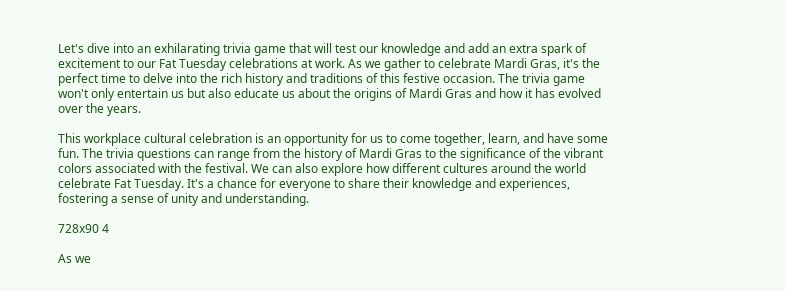Let's dive into an exhilarating trivia game that will test our knowledge and add an extra spark of excitement to our Fat Tuesday celebrations at work. As we gather to celebrate Mardi Gras, it's the perfect time to delve into the rich history and traditions of this festive occasion. The trivia game won't only entertain us but also educate us about the origins of Mardi Gras and how it has evolved over the years.

This workplace cultural celebration is an opportunity for us to come together, learn, and have some fun. The trivia questions can range from the history of Mardi Gras to the significance of the vibrant colors associated with the festival. We can also explore how different cultures around the world celebrate Fat Tuesday. It's a chance for everyone to share their knowledge and experiences, fostering a sense of unity and understanding.

728x90 4

As we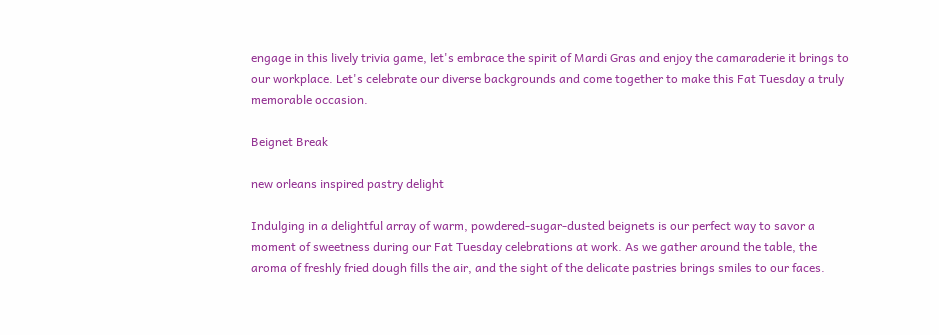engage in this lively trivia game, let's embrace the spirit of Mardi Gras and enjoy the camaraderie it brings to our workplace. Let's celebrate our diverse backgrounds and come together to make this Fat Tuesday a truly memorable occasion.

Beignet Break

new orleans inspired pastry delight

Indulging in a delightful array of warm, powdered-sugar-dusted beignets is our perfect way to savor a moment of sweetness during our Fat Tuesday celebrations at work. As we gather around the table, the aroma of freshly fried dough fills the air, and the sight of the delicate pastries brings smiles to our faces.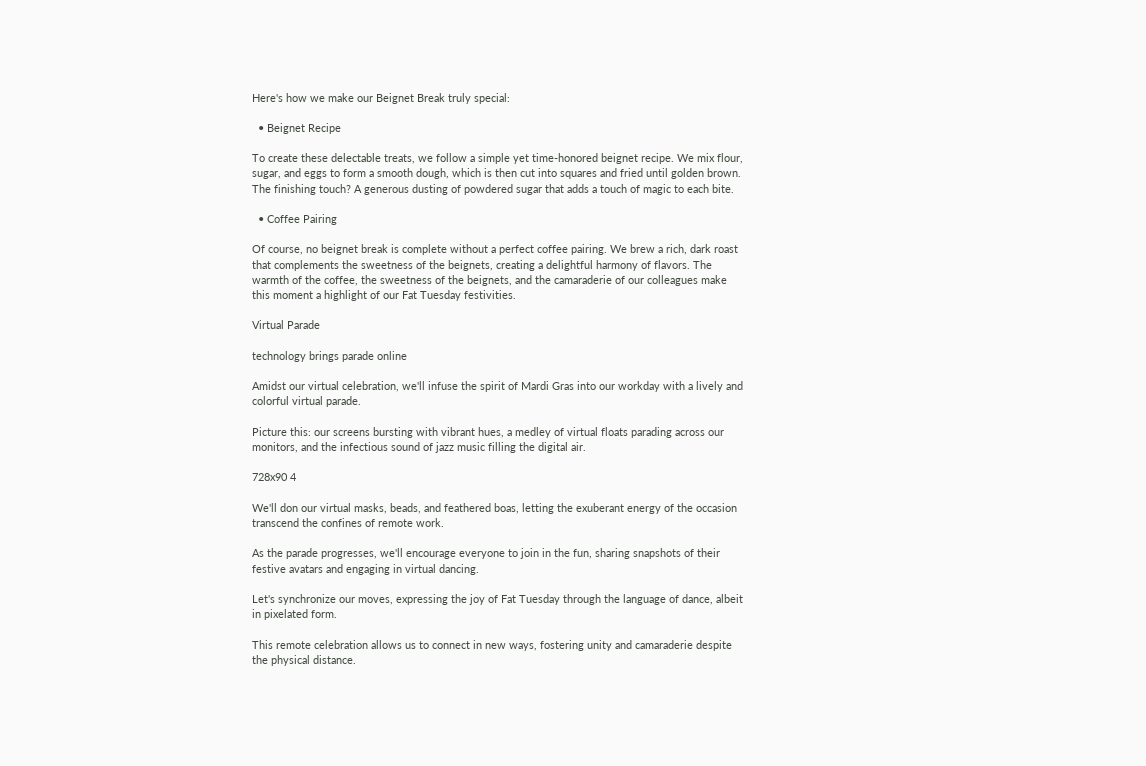Here's how we make our Beignet Break truly special:

  • Beignet Recipe

To create these delectable treats, we follow a simple yet time-honored beignet recipe. We mix flour, sugar, and eggs to form a smooth dough, which is then cut into squares and fried until golden brown. The finishing touch? A generous dusting of powdered sugar that adds a touch of magic to each bite.

  • Coffee Pairing

Of course, no beignet break is complete without a perfect coffee pairing. We brew a rich, dark roast that complements the sweetness of the beignets, creating a delightful harmony of flavors. The warmth of the coffee, the sweetness of the beignets, and the camaraderie of our colleagues make this moment a highlight of our Fat Tuesday festivities.

Virtual Parade

technology brings parade online

Amidst our virtual celebration, we'll infuse the spirit of Mardi Gras into our workday with a lively and colorful virtual parade.

Picture this: our screens bursting with vibrant hues, a medley of virtual floats parading across our monitors, and the infectious sound of jazz music filling the digital air.

728x90 4

We'll don our virtual masks, beads, and feathered boas, letting the exuberant energy of the occasion transcend the confines of remote work.

As the parade progresses, we'll encourage everyone to join in the fun, sharing snapshots of their festive avatars and engaging in virtual dancing.

Let's synchronize our moves, expressing the joy of Fat Tuesday through the language of dance, albeit in pixelated form.

This remote celebration allows us to connect in new ways, fostering unity and camaraderie despite the physical distance.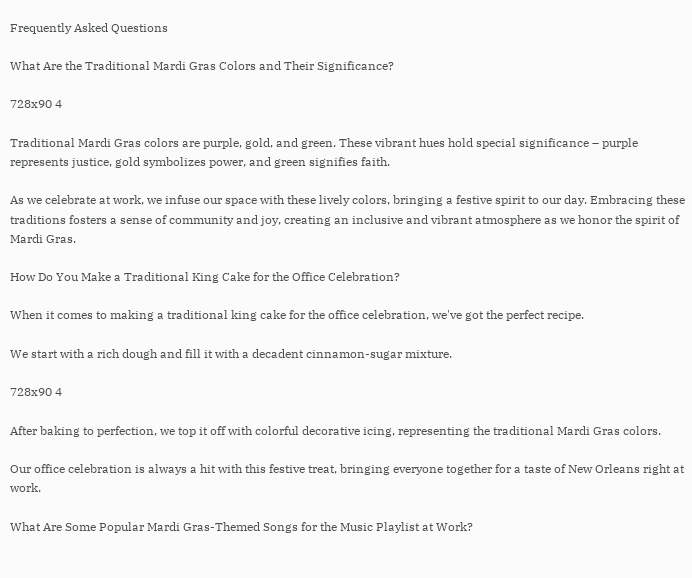Frequently Asked Questions

What Are the Traditional Mardi Gras Colors and Their Significance?

728x90 4

Traditional Mardi Gras colors are purple, gold, and green. These vibrant hues hold special significance – purple represents justice, gold symbolizes power, and green signifies faith.

As we celebrate at work, we infuse our space with these lively colors, bringing a festive spirit to our day. Embracing these traditions fosters a sense of community and joy, creating an inclusive and vibrant atmosphere as we honor the spirit of Mardi Gras.

How Do You Make a Traditional King Cake for the Office Celebration?

When it comes to making a traditional king cake for the office celebration, we've got the perfect recipe.

We start with a rich dough and fill it with a decadent cinnamon-sugar mixture.

728x90 4

After baking to perfection, we top it off with colorful decorative icing, representing the traditional Mardi Gras colors.

Our office celebration is always a hit with this festive treat, bringing everyone together for a taste of New Orleans right at work.

What Are Some Popular Mardi Gras-Themed Songs for the Music Playlist at Work?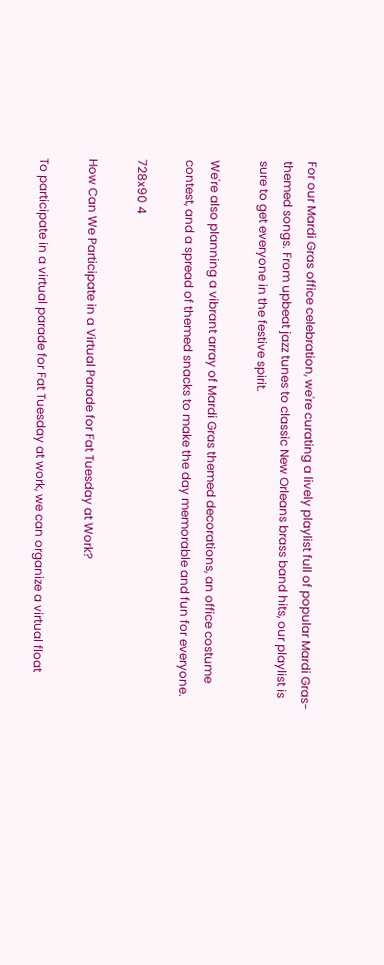For our Mardi Gras office celebration, we're curating a lively playlist full of popular Mardi Gras-themed songs. From upbeat jazz tunes to classic New Orleans brass band hits, our playlist is sure to get everyone in the festive spirit.

We're also planning a vibrant array of Mardi Gras themed decorations, an office costume contest, and a spread of themed snacks to make the day memorable and fun for everyone.

728x90 4

How Can We Participate in a Virtual Parade for Fat Tuesday at Work?

To participate in a virtual parade for Fat Tuesday at work, we can organize a virtual float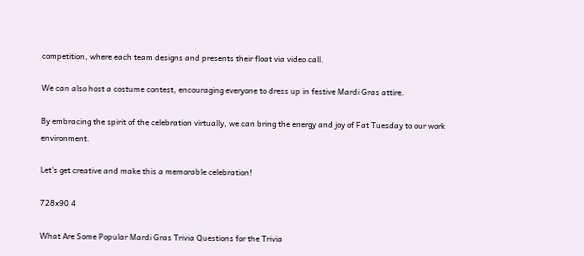competition, where each team designs and presents their float via video call.

We can also host a costume contest, encouraging everyone to dress up in festive Mardi Gras attire.

By embracing the spirit of the celebration virtually, we can bring the energy and joy of Fat Tuesday to our work environment.

Let's get creative and make this a memorable celebration!

728x90 4

What Are Some Popular Mardi Gras Trivia Questions for the Trivia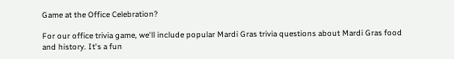Game at the Office Celebration?

For our office trivia game, we'll include popular Mardi Gras trivia questions about Mardi Gras food and history. It's a fun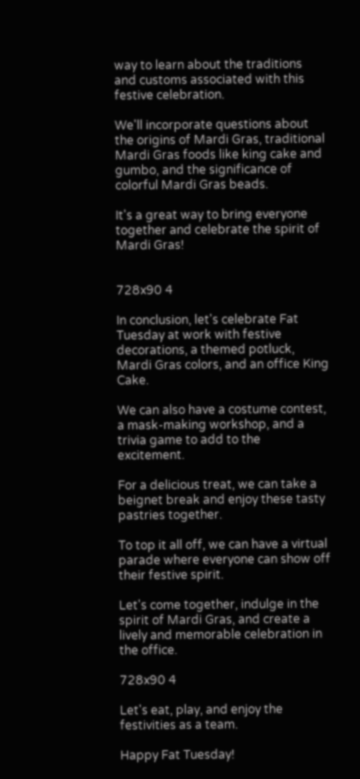way to learn about the traditions and customs associated with this festive celebration.

We'll incorporate questions about the origins of Mardi Gras, traditional Mardi Gras foods like king cake and gumbo, and the significance of colorful Mardi Gras beads.

It's a great way to bring everyone together and celebrate the spirit of Mardi Gras!


728x90 4

In conclusion, let's celebrate Fat Tuesday at work with festive decorations, a themed potluck, Mardi Gras colors, and an office King Cake.

We can also have a costume contest, a mask-making workshop, and a trivia game to add to the excitement.

For a delicious treat, we can take a beignet break and enjoy these tasty pastries together.

To top it all off, we can have a virtual parade where everyone can show off their festive spirit.

Let's come together, indulge in the spirit of Mardi Gras, and create a lively and memorable celebration in the office.

728x90 4

Let's eat, play, and enjoy the festivities as a team.

Happy Fat Tuesday!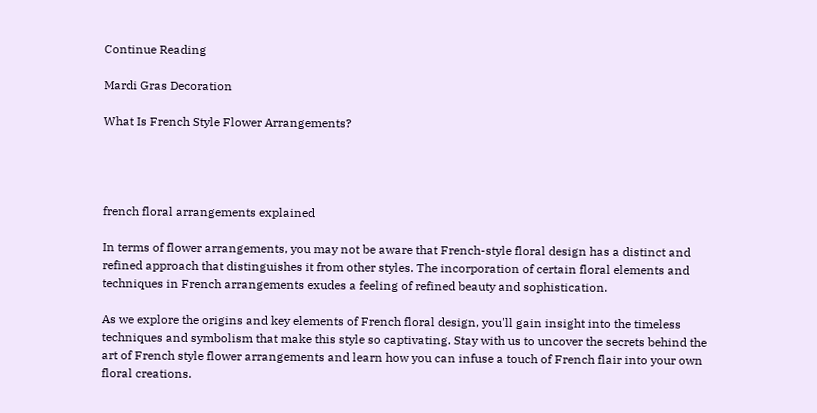Continue Reading

Mardi Gras Decoration

What Is French Style Flower Arrangements?




french floral arrangements explained

In terms of flower arrangements, you may not be aware that French-style floral design has a distinct and refined approach that distinguishes it from other styles. The incorporation of certain floral elements and techniques in French arrangements exudes a feeling of refined beauty and sophistication.

As we explore the origins and key elements of French floral design, you'll gain insight into the timeless techniques and symbolism that make this style so captivating. Stay with us to uncover the secrets behind the art of French style flower arrangements and learn how you can infuse a touch of French flair into your own floral creations.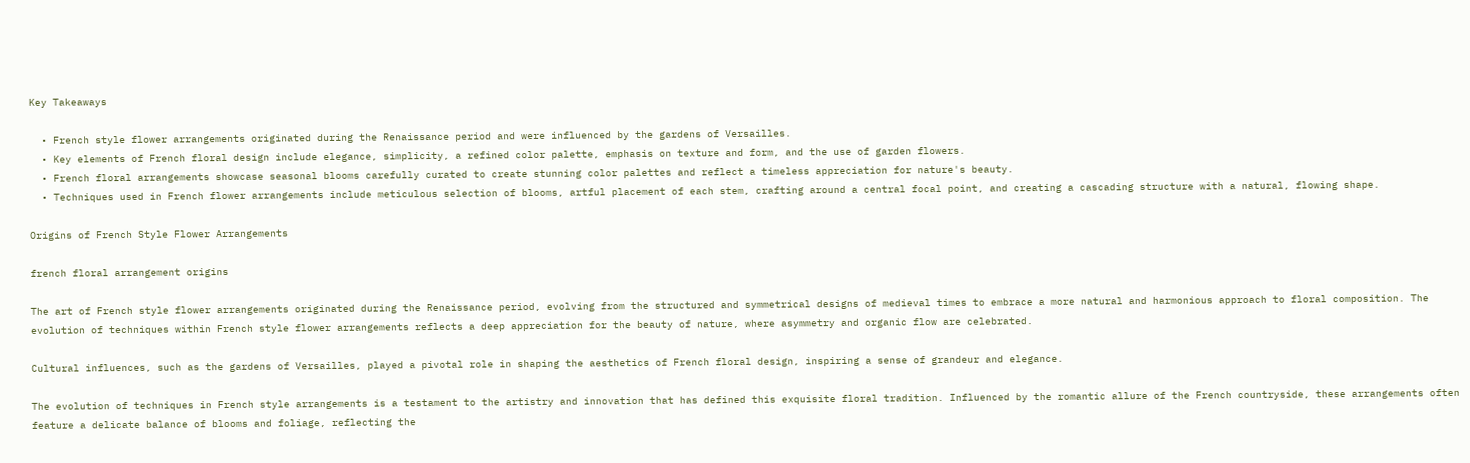Key Takeaways

  • French style flower arrangements originated during the Renaissance period and were influenced by the gardens of Versailles.
  • Key elements of French floral design include elegance, simplicity, a refined color palette, emphasis on texture and form, and the use of garden flowers.
  • French floral arrangements showcase seasonal blooms carefully curated to create stunning color palettes and reflect a timeless appreciation for nature's beauty.
  • Techniques used in French flower arrangements include meticulous selection of blooms, artful placement of each stem, crafting around a central focal point, and creating a cascading structure with a natural, flowing shape.

Origins of French Style Flower Arrangements

french floral arrangement origins

The art of French style flower arrangements originated during the Renaissance period, evolving from the structured and symmetrical designs of medieval times to embrace a more natural and harmonious approach to floral composition. The evolution of techniques within French style flower arrangements reflects a deep appreciation for the beauty of nature, where asymmetry and organic flow are celebrated.

Cultural influences, such as the gardens of Versailles, played a pivotal role in shaping the aesthetics of French floral design, inspiring a sense of grandeur and elegance.

The evolution of techniques in French style arrangements is a testament to the artistry and innovation that has defined this exquisite floral tradition. Influenced by the romantic allure of the French countryside, these arrangements often feature a delicate balance of blooms and foliage, reflecting the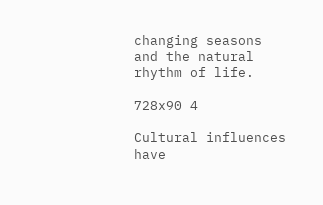changing seasons and the natural rhythm of life.

728x90 4

Cultural influences have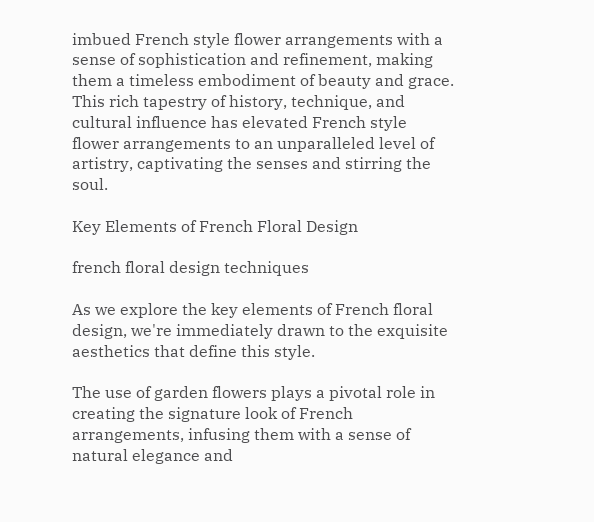imbued French style flower arrangements with a sense of sophistication and refinement, making them a timeless embodiment of beauty and grace. This rich tapestry of history, technique, and cultural influence has elevated French style flower arrangements to an unparalleled level of artistry, captivating the senses and stirring the soul.

Key Elements of French Floral Design

french floral design techniques

As we explore the key elements of French floral design, we're immediately drawn to the exquisite aesthetics that define this style.

The use of garden flowers plays a pivotal role in creating the signature look of French arrangements, infusing them with a sense of natural elegance and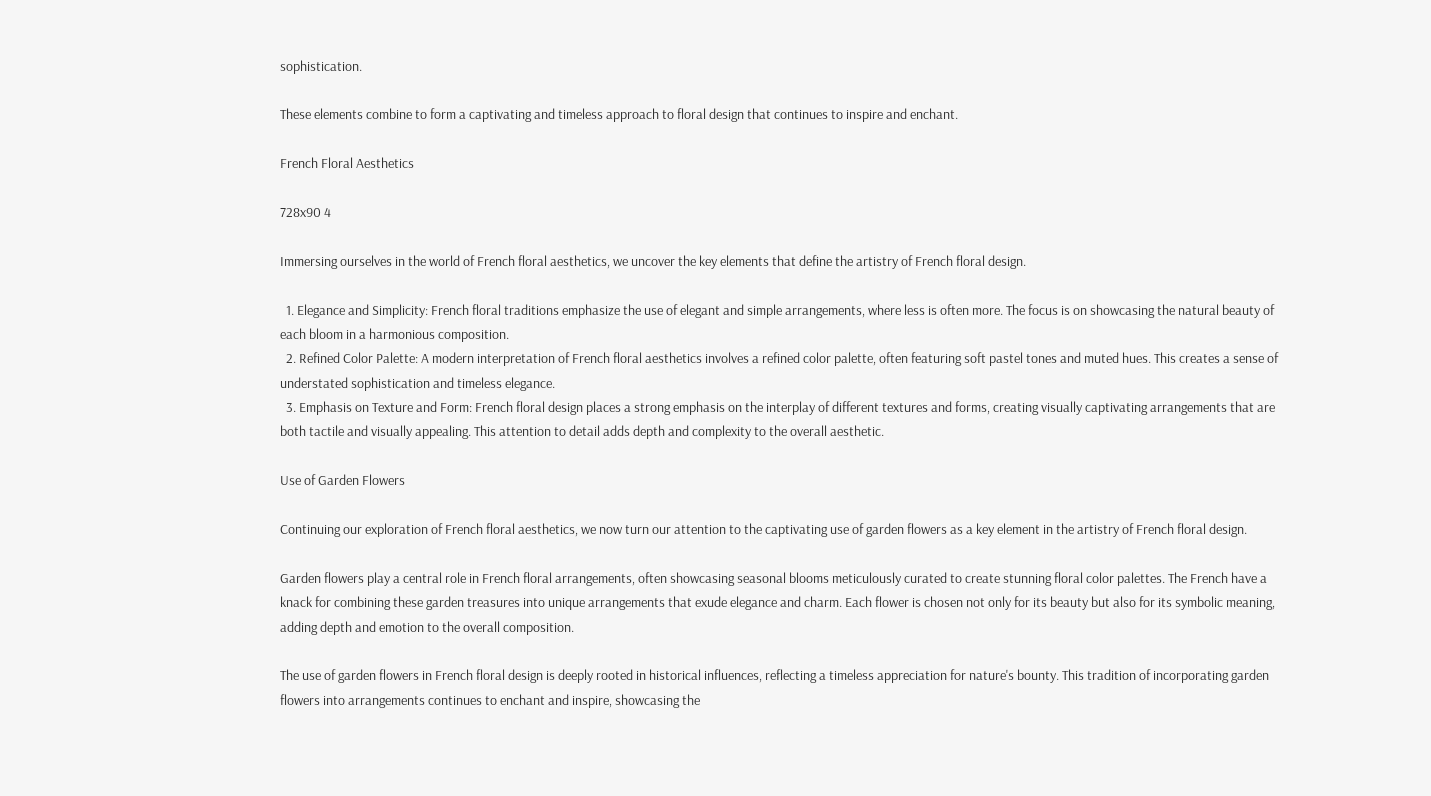sophistication.

These elements combine to form a captivating and timeless approach to floral design that continues to inspire and enchant.

French Floral Aesthetics

728x90 4

Immersing ourselves in the world of French floral aesthetics, we uncover the key elements that define the artistry of French floral design.

  1. Elegance and Simplicity: French floral traditions emphasize the use of elegant and simple arrangements, where less is often more. The focus is on showcasing the natural beauty of each bloom in a harmonious composition.
  2. Refined Color Palette: A modern interpretation of French floral aesthetics involves a refined color palette, often featuring soft pastel tones and muted hues. This creates a sense of understated sophistication and timeless elegance.
  3. Emphasis on Texture and Form: French floral design places a strong emphasis on the interplay of different textures and forms, creating visually captivating arrangements that are both tactile and visually appealing. This attention to detail adds depth and complexity to the overall aesthetic.

Use of Garden Flowers

Continuing our exploration of French floral aesthetics, we now turn our attention to the captivating use of garden flowers as a key element in the artistry of French floral design.

Garden flowers play a central role in French floral arrangements, often showcasing seasonal blooms meticulously curated to create stunning floral color palettes. The French have a knack for combining these garden treasures into unique arrangements that exude elegance and charm. Each flower is chosen not only for its beauty but also for its symbolic meaning, adding depth and emotion to the overall composition.

The use of garden flowers in French floral design is deeply rooted in historical influences, reflecting a timeless appreciation for nature's bounty. This tradition of incorporating garden flowers into arrangements continues to enchant and inspire, showcasing the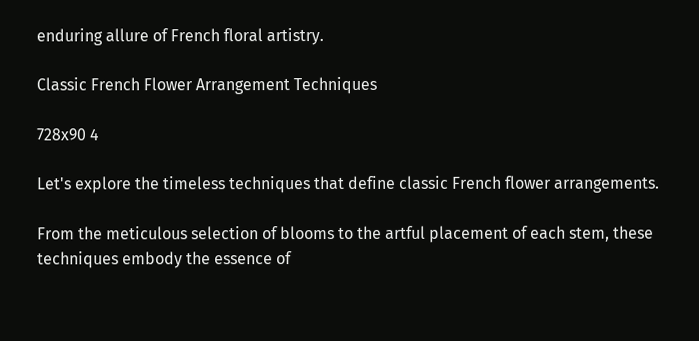enduring allure of French floral artistry.

Classic French Flower Arrangement Techniques

728x90 4

Let's explore the timeless techniques that define classic French flower arrangements.

From the meticulous selection of blooms to the artful placement of each stem, these techniques embody the essence of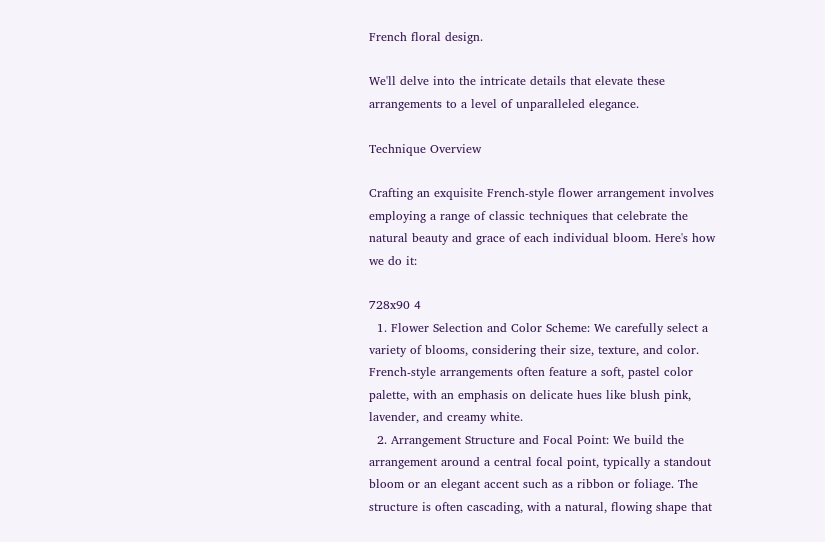French floral design.

We'll delve into the intricate details that elevate these arrangements to a level of unparalleled elegance.

Technique Overview

Crafting an exquisite French-style flower arrangement involves employing a range of classic techniques that celebrate the natural beauty and grace of each individual bloom. Here's how we do it:

728x90 4
  1. Flower Selection and Color Scheme: We carefully select a variety of blooms, considering their size, texture, and color. French-style arrangements often feature a soft, pastel color palette, with an emphasis on delicate hues like blush pink, lavender, and creamy white.
  2. Arrangement Structure and Focal Point: We build the arrangement around a central focal point, typically a standout bloom or an elegant accent such as a ribbon or foliage. The structure is often cascading, with a natural, flowing shape that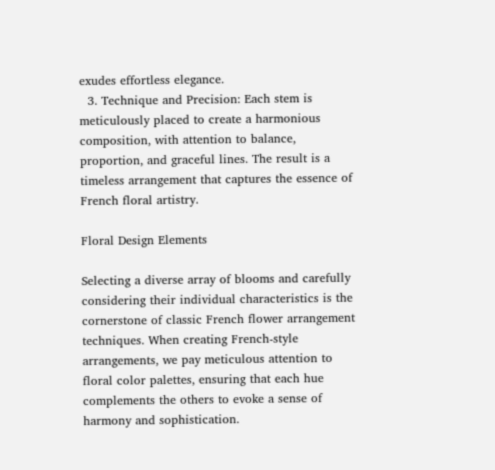exudes effortless elegance.
  3. Technique and Precision: Each stem is meticulously placed to create a harmonious composition, with attention to balance, proportion, and graceful lines. The result is a timeless arrangement that captures the essence of French floral artistry.

Floral Design Elements

Selecting a diverse array of blooms and carefully considering their individual characteristics is the cornerstone of classic French flower arrangement techniques. When creating French-style arrangements, we pay meticulous attention to floral color palettes, ensuring that each hue complements the others to evoke a sense of harmony and sophistication.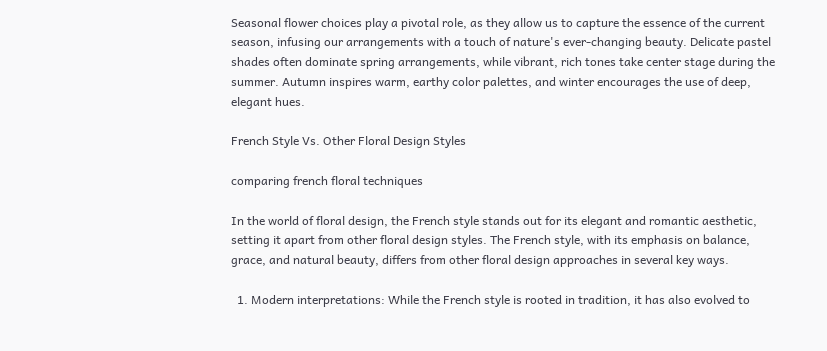Seasonal flower choices play a pivotal role, as they allow us to capture the essence of the current season, infusing our arrangements with a touch of nature's ever-changing beauty. Delicate pastel shades often dominate spring arrangements, while vibrant, rich tones take center stage during the summer. Autumn inspires warm, earthy color palettes, and winter encourages the use of deep, elegant hues.

French Style Vs. Other Floral Design Styles

comparing french floral techniques

In the world of floral design, the French style stands out for its elegant and romantic aesthetic, setting it apart from other floral design styles. The French style, with its emphasis on balance, grace, and natural beauty, differs from other floral design approaches in several key ways.

  1. Modern interpretations: While the French style is rooted in tradition, it has also evolved to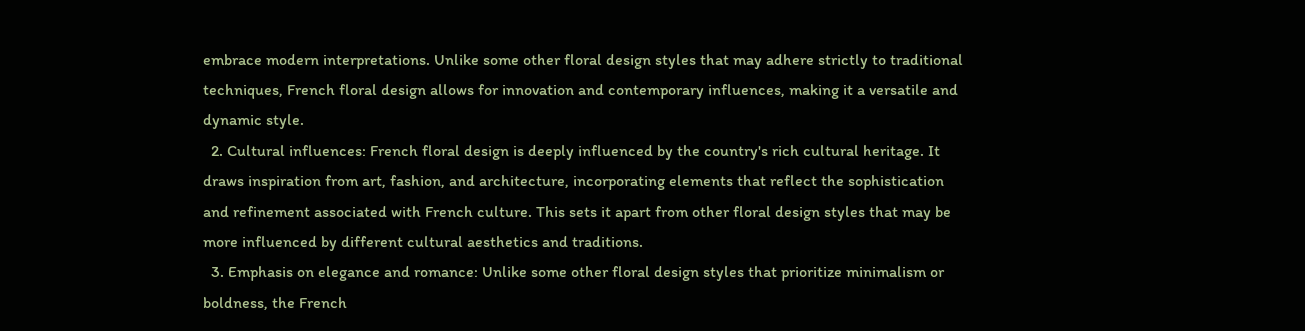embrace modern interpretations. Unlike some other floral design styles that may adhere strictly to traditional techniques, French floral design allows for innovation and contemporary influences, making it a versatile and dynamic style.
  2. Cultural influences: French floral design is deeply influenced by the country's rich cultural heritage. It draws inspiration from art, fashion, and architecture, incorporating elements that reflect the sophistication and refinement associated with French culture. This sets it apart from other floral design styles that may be more influenced by different cultural aesthetics and traditions.
  3. Emphasis on elegance and romance: Unlike some other floral design styles that prioritize minimalism or boldness, the French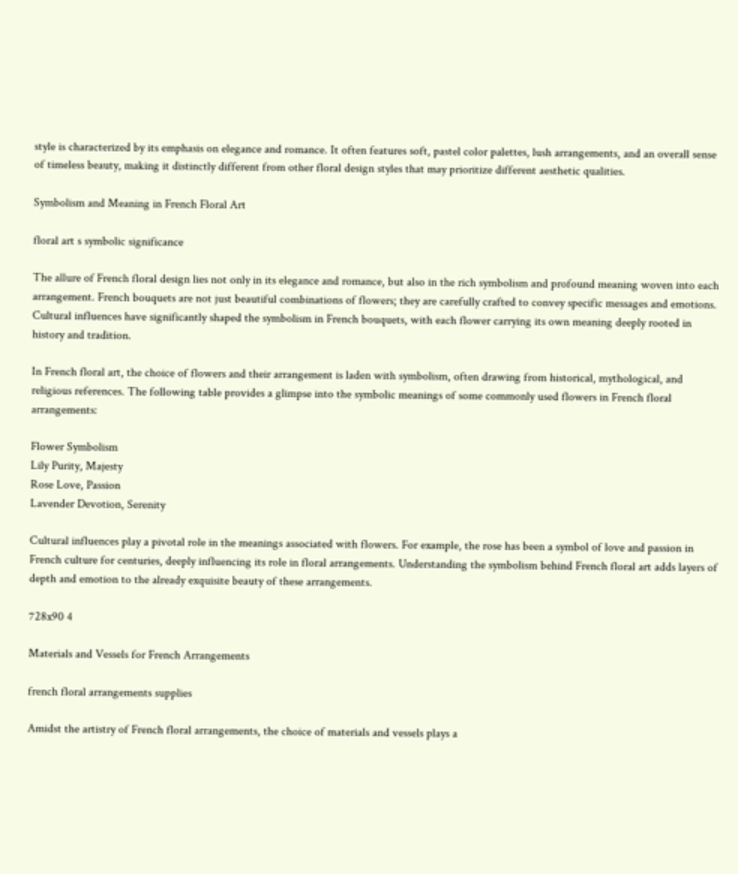style is characterized by its emphasis on elegance and romance. It often features soft, pastel color palettes, lush arrangements, and an overall sense of timeless beauty, making it distinctly different from other floral design styles that may prioritize different aesthetic qualities.

Symbolism and Meaning in French Floral Art

floral art s symbolic significance

The allure of French floral design lies not only in its elegance and romance, but also in the rich symbolism and profound meaning woven into each arrangement. French bouquets are not just beautiful combinations of flowers; they are carefully crafted to convey specific messages and emotions. Cultural influences have significantly shaped the symbolism in French bouquets, with each flower carrying its own meaning deeply rooted in history and tradition.

In French floral art, the choice of flowers and their arrangement is laden with symbolism, often drawing from historical, mythological, and religious references. The following table provides a glimpse into the symbolic meanings of some commonly used flowers in French floral arrangements:

Flower Symbolism
Lily Purity, Majesty
Rose Love, Passion
Lavender Devotion, Serenity

Cultural influences play a pivotal role in the meanings associated with flowers. For example, the rose has been a symbol of love and passion in French culture for centuries, deeply influencing its role in floral arrangements. Understanding the symbolism behind French floral art adds layers of depth and emotion to the already exquisite beauty of these arrangements.

728x90 4

Materials and Vessels for French Arrangements

french floral arrangements supplies

Amidst the artistry of French floral arrangements, the choice of materials and vessels plays a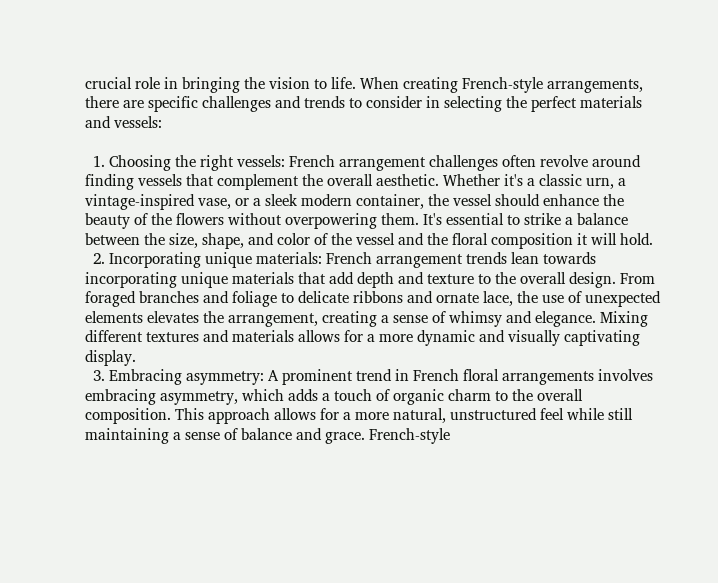crucial role in bringing the vision to life. When creating French-style arrangements, there are specific challenges and trends to consider in selecting the perfect materials and vessels:

  1. Choosing the right vessels: French arrangement challenges often revolve around finding vessels that complement the overall aesthetic. Whether it's a classic urn, a vintage-inspired vase, or a sleek modern container, the vessel should enhance the beauty of the flowers without overpowering them. It's essential to strike a balance between the size, shape, and color of the vessel and the floral composition it will hold.
  2. Incorporating unique materials: French arrangement trends lean towards incorporating unique materials that add depth and texture to the overall design. From foraged branches and foliage to delicate ribbons and ornate lace, the use of unexpected elements elevates the arrangement, creating a sense of whimsy and elegance. Mixing different textures and materials allows for a more dynamic and visually captivating display.
  3. Embracing asymmetry: A prominent trend in French floral arrangements involves embracing asymmetry, which adds a touch of organic charm to the overall composition. This approach allows for a more natural, unstructured feel while still maintaining a sense of balance and grace. French-style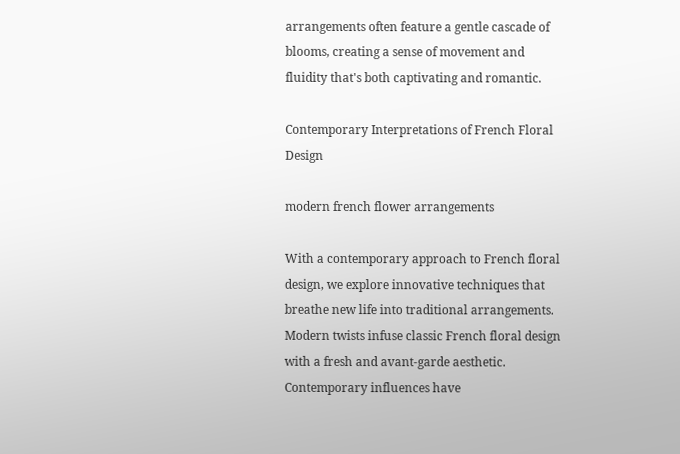arrangements often feature a gentle cascade of blooms, creating a sense of movement and fluidity that's both captivating and romantic.

Contemporary Interpretations of French Floral Design

modern french flower arrangements

With a contemporary approach to French floral design, we explore innovative techniques that breathe new life into traditional arrangements. Modern twists infuse classic French floral design with a fresh and avant-garde aesthetic. Contemporary influences have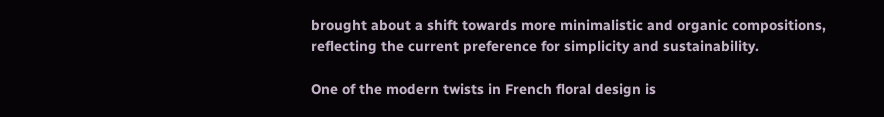brought about a shift towards more minimalistic and organic compositions, reflecting the current preference for simplicity and sustainability.

One of the modern twists in French floral design is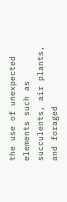the use of unexpected elements such as succulents, air plants, and foraged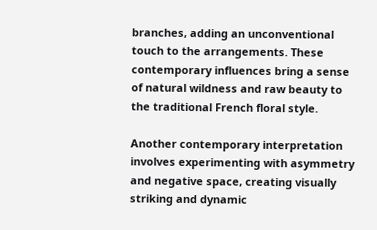branches, adding an unconventional touch to the arrangements. These contemporary influences bring a sense of natural wildness and raw beauty to the traditional French floral style.

Another contemporary interpretation involves experimenting with asymmetry and negative space, creating visually striking and dynamic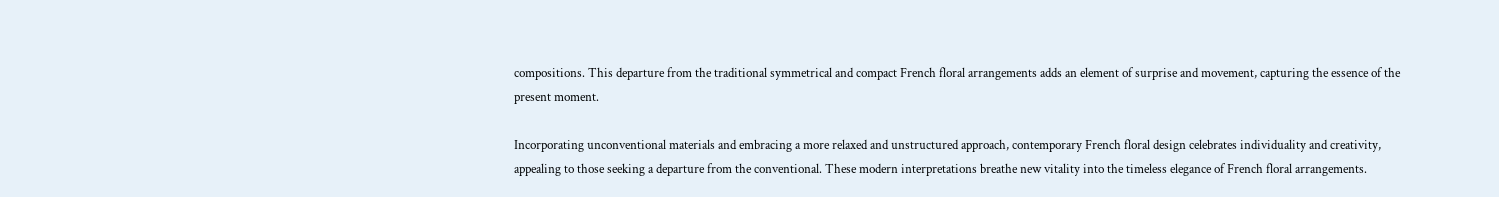compositions. This departure from the traditional symmetrical and compact French floral arrangements adds an element of surprise and movement, capturing the essence of the present moment.

Incorporating unconventional materials and embracing a more relaxed and unstructured approach, contemporary French floral design celebrates individuality and creativity, appealing to those seeking a departure from the conventional. These modern interpretations breathe new vitality into the timeless elegance of French floral arrangements.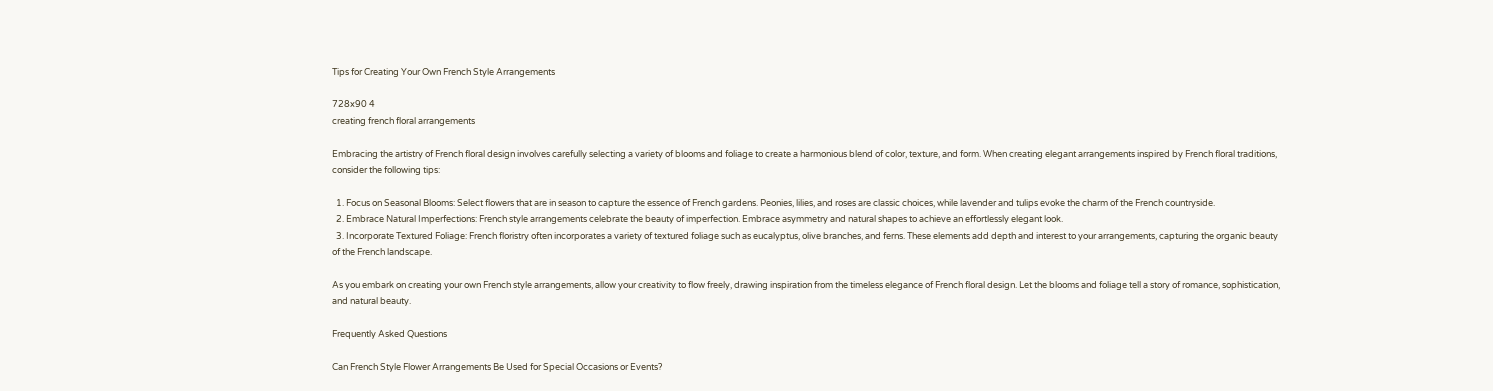Tips for Creating Your Own French Style Arrangements

728x90 4
creating french floral arrangements

Embracing the artistry of French floral design involves carefully selecting a variety of blooms and foliage to create a harmonious blend of color, texture, and form. When creating elegant arrangements inspired by French floral traditions, consider the following tips:

  1. Focus on Seasonal Blooms: Select flowers that are in season to capture the essence of French gardens. Peonies, lilies, and roses are classic choices, while lavender and tulips evoke the charm of the French countryside.
  2. Embrace Natural Imperfections: French style arrangements celebrate the beauty of imperfection. Embrace asymmetry and natural shapes to achieve an effortlessly elegant look.
  3. Incorporate Textured Foliage: French floristry often incorporates a variety of textured foliage such as eucalyptus, olive branches, and ferns. These elements add depth and interest to your arrangements, capturing the organic beauty of the French landscape.

As you embark on creating your own French style arrangements, allow your creativity to flow freely, drawing inspiration from the timeless elegance of French floral design. Let the blooms and foliage tell a story of romance, sophistication, and natural beauty.

Frequently Asked Questions

Can French Style Flower Arrangements Be Used for Special Occasions or Events?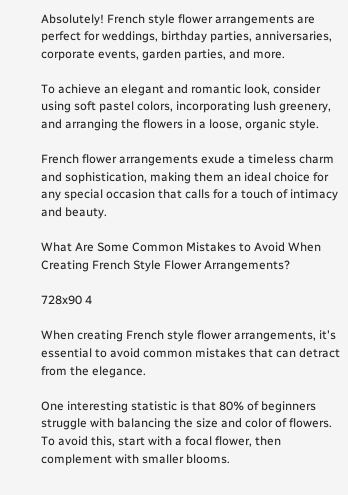Absolutely! French style flower arrangements are perfect for weddings, birthday parties, anniversaries, corporate events, garden parties, and more.

To achieve an elegant and romantic look, consider using soft pastel colors, incorporating lush greenery, and arranging the flowers in a loose, organic style.

French flower arrangements exude a timeless charm and sophistication, making them an ideal choice for any special occasion that calls for a touch of intimacy and beauty.

What Are Some Common Mistakes to Avoid When Creating French Style Flower Arrangements?

728x90 4

When creating French style flower arrangements, it's essential to avoid common mistakes that can detract from the elegance.

One interesting statistic is that 80% of beginners struggle with balancing the size and color of flowers. To avoid this, start with a focal flower, then complement with smaller blooms.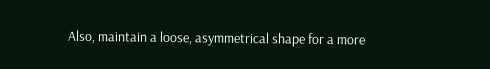Also, maintain a loose, asymmetrical shape for a more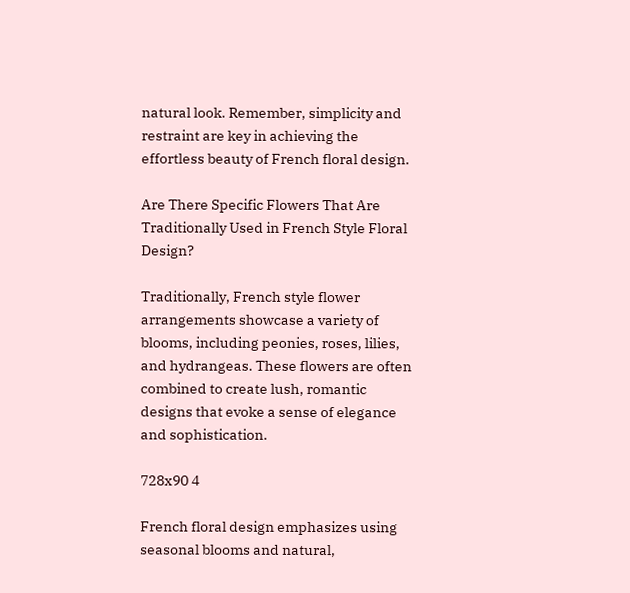natural look. Remember, simplicity and restraint are key in achieving the effortless beauty of French floral design.

Are There Specific Flowers That Are Traditionally Used in French Style Floral Design?

Traditionally, French style flower arrangements showcase a variety of blooms, including peonies, roses, lilies, and hydrangeas. These flowers are often combined to create lush, romantic designs that evoke a sense of elegance and sophistication.

728x90 4

French floral design emphasizes using seasonal blooms and natural,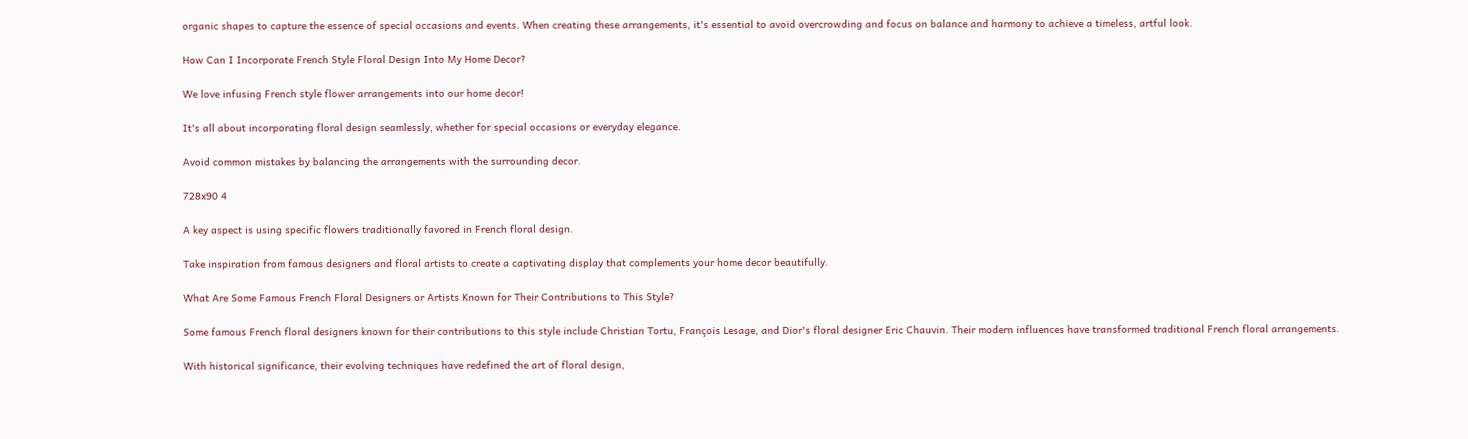organic shapes to capture the essence of special occasions and events. When creating these arrangements, it's essential to avoid overcrowding and focus on balance and harmony to achieve a timeless, artful look.

How Can I Incorporate French Style Floral Design Into My Home Decor?

We love infusing French style flower arrangements into our home decor!

It's all about incorporating floral design seamlessly, whether for special occasions or everyday elegance.

Avoid common mistakes by balancing the arrangements with the surrounding decor.

728x90 4

A key aspect is using specific flowers traditionally favored in French floral design.

Take inspiration from famous designers and floral artists to create a captivating display that complements your home decor beautifully.

What Are Some Famous French Floral Designers or Artists Known for Their Contributions to This Style?

Some famous French floral designers known for their contributions to this style include Christian Tortu, François Lesage, and Dior's floral designer Eric Chauvin. Their modern influences have transformed traditional French floral arrangements.

With historical significance, their evolving techniques have redefined the art of floral design,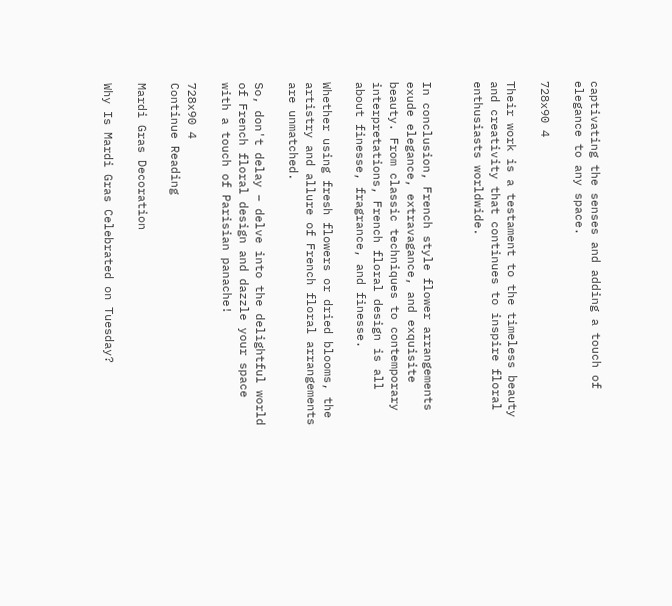captivating the senses and adding a touch of elegance to any space.

728x90 4

Their work is a testament to the timeless beauty and creativity that continues to inspire floral enthusiasts worldwide.


In conclusion, French style flower arrangements exude elegance, extravagance, and exquisite beauty. From classic techniques to contemporary interpretations, French floral design is all about finesse, fragrance, and finesse.

Whether using fresh flowers or dried blooms, the artistry and allure of French floral arrangements are unmatched.

So, don't delay – delve into the delightful world of French floral design and dazzle your space with a touch of Parisian panache!

728x90 4
Continue Reading

Mardi Gras Decoration

Why Is Mardi Gras Celebrated on Tuesday?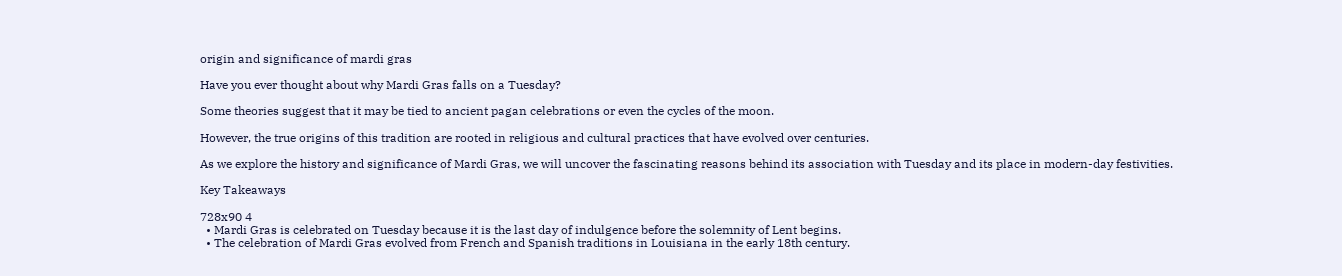origin and significance of mardi gras

Have you ever thought about why Mardi Gras falls on a Tuesday?

Some theories suggest that it may be tied to ancient pagan celebrations or even the cycles of the moon.

However, the true origins of this tradition are rooted in religious and cultural practices that have evolved over centuries.

As we explore the history and significance of Mardi Gras, we will uncover the fascinating reasons behind its association with Tuesday and its place in modern-day festivities.

Key Takeaways

728x90 4
  • Mardi Gras is celebrated on Tuesday because it is the last day of indulgence before the solemnity of Lent begins.
  • The celebration of Mardi Gras evolved from French and Spanish traditions in Louisiana in the early 18th century.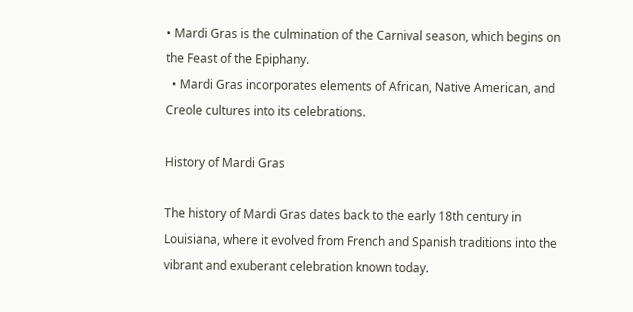• Mardi Gras is the culmination of the Carnival season, which begins on the Feast of the Epiphany.
  • Mardi Gras incorporates elements of African, Native American, and Creole cultures into its celebrations.

History of Mardi Gras

The history of Mardi Gras dates back to the early 18th century in Louisiana, where it evolved from French and Spanish traditions into the vibrant and exuberant celebration known today.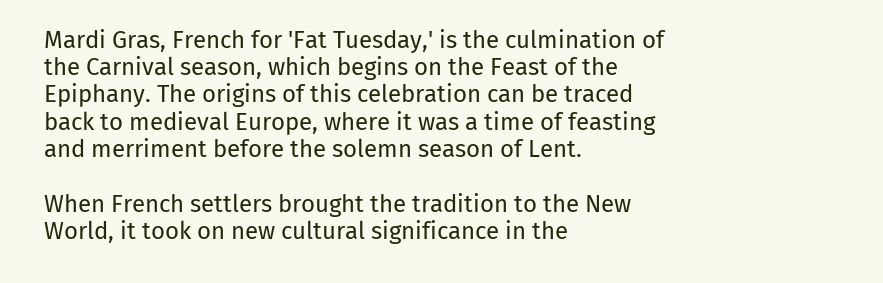Mardi Gras, French for 'Fat Tuesday,' is the culmination of the Carnival season, which begins on the Feast of the Epiphany. The origins of this celebration can be traced back to medieval Europe, where it was a time of feasting and merriment before the solemn season of Lent.

When French settlers brought the tradition to the New World, it took on new cultural significance in the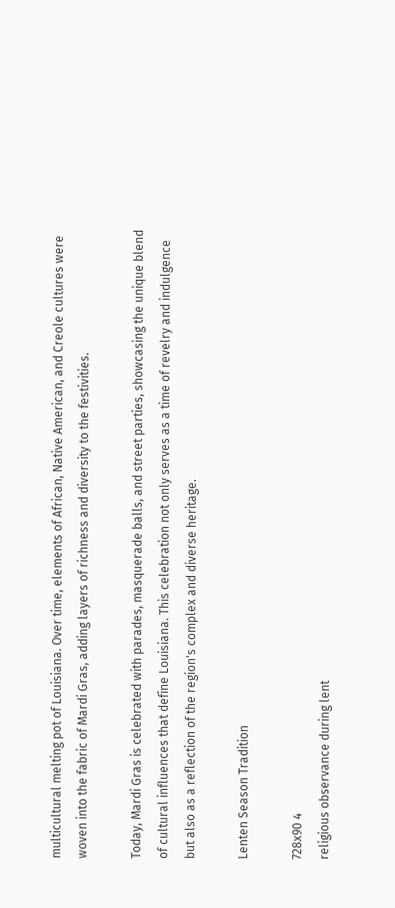multicultural melting pot of Louisiana. Over time, elements of African, Native American, and Creole cultures were woven into the fabric of Mardi Gras, adding layers of richness and diversity to the festivities.

Today, Mardi Gras is celebrated with parades, masquerade balls, and street parties, showcasing the unique blend of cultural influences that define Louisiana. This celebration not only serves as a time of revelry and indulgence but also as a reflection of the region's complex and diverse heritage.

Lenten Season Tradition

728x90 4
religious observance during lent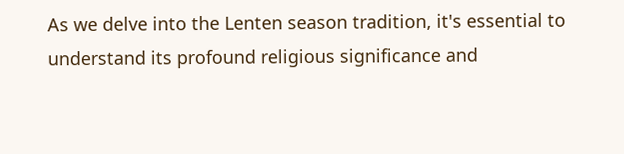As we delve into the Lenten season tradition, it's essential to understand its profound religious significance and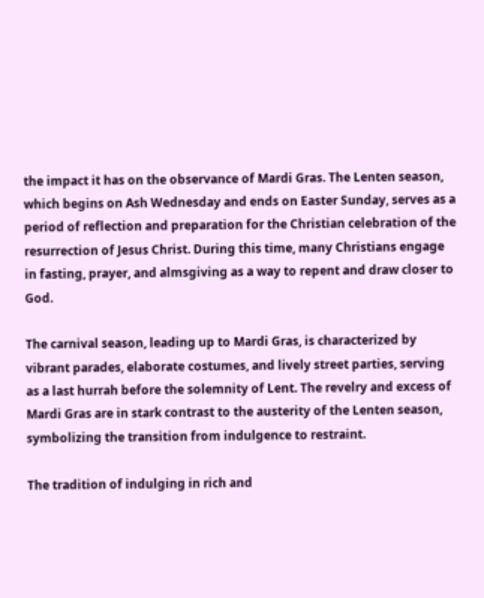the impact it has on the observance of Mardi Gras. The Lenten season, which begins on Ash Wednesday and ends on Easter Sunday, serves as a period of reflection and preparation for the Christian celebration of the resurrection of Jesus Christ. During this time, many Christians engage in fasting, prayer, and almsgiving as a way to repent and draw closer to God.

The carnival season, leading up to Mardi Gras, is characterized by vibrant parades, elaborate costumes, and lively street parties, serving as a last hurrah before the solemnity of Lent. The revelry and excess of Mardi Gras are in stark contrast to the austerity of the Lenten season, symbolizing the transition from indulgence to restraint.

The tradition of indulging in rich and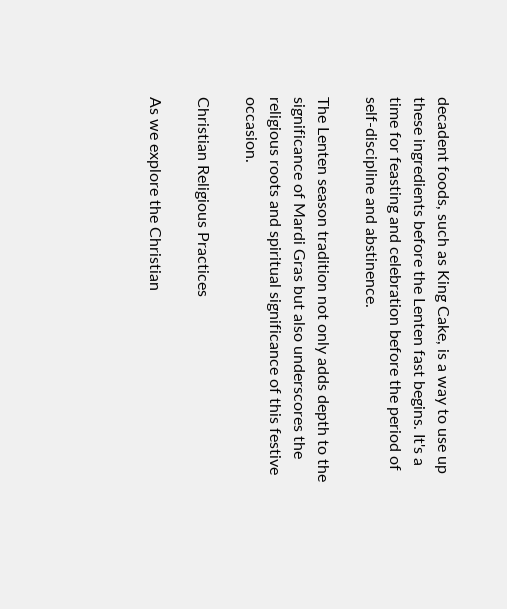decadent foods, such as King Cake, is a way to use up these ingredients before the Lenten fast begins. It's a time for feasting and celebration before the period of self-discipline and abstinence.

The Lenten season tradition not only adds depth to the significance of Mardi Gras but also underscores the religious roots and spiritual significance of this festive occasion.

Christian Religious Practices

As we explore the Christian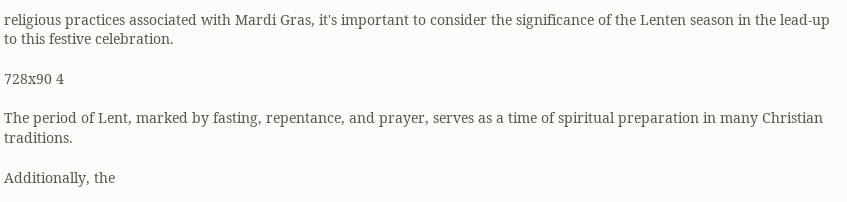religious practices associated with Mardi Gras, it's important to consider the significance of the Lenten season in the lead-up to this festive celebration.

728x90 4

The period of Lent, marked by fasting, repentance, and prayer, serves as a time of spiritual preparation in many Christian traditions.

Additionally, the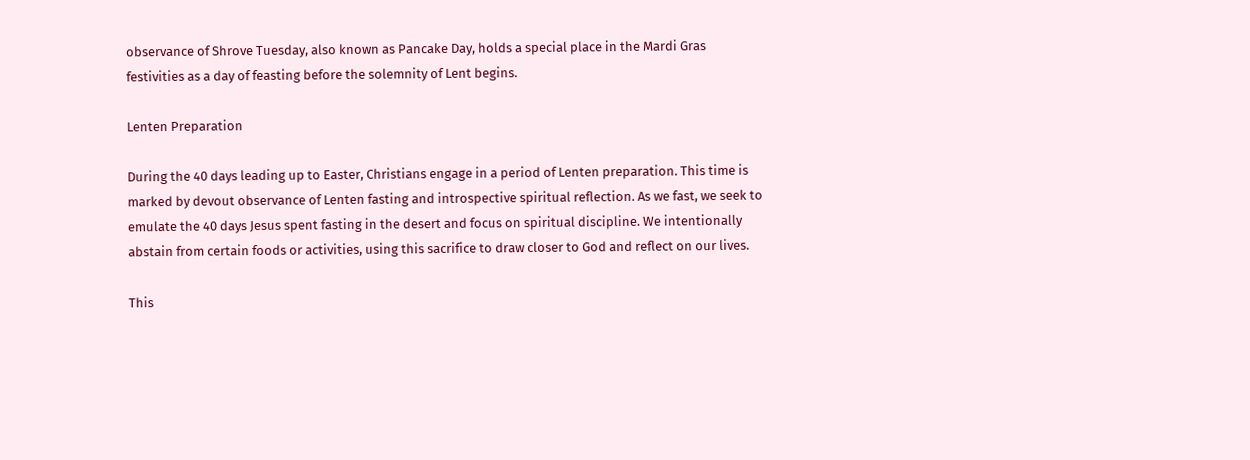observance of Shrove Tuesday, also known as Pancake Day, holds a special place in the Mardi Gras festivities as a day of feasting before the solemnity of Lent begins.

Lenten Preparation

During the 40 days leading up to Easter, Christians engage in a period of Lenten preparation. This time is marked by devout observance of Lenten fasting and introspective spiritual reflection. As we fast, we seek to emulate the 40 days Jesus spent fasting in the desert and focus on spiritual discipline. We intentionally abstain from certain foods or activities, using this sacrifice to draw closer to God and reflect on our lives.

This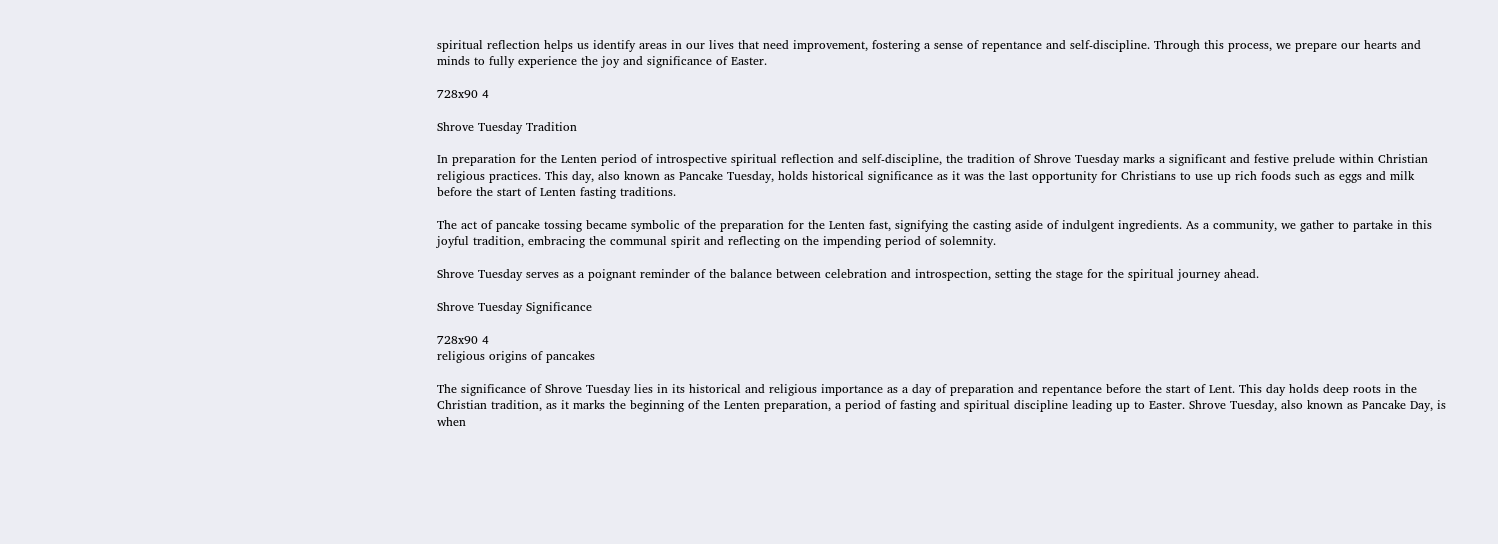spiritual reflection helps us identify areas in our lives that need improvement, fostering a sense of repentance and self-discipline. Through this process, we prepare our hearts and minds to fully experience the joy and significance of Easter.

728x90 4

Shrove Tuesday Tradition

In preparation for the Lenten period of introspective spiritual reflection and self-discipline, the tradition of Shrove Tuesday marks a significant and festive prelude within Christian religious practices. This day, also known as Pancake Tuesday, holds historical significance as it was the last opportunity for Christians to use up rich foods such as eggs and milk before the start of Lenten fasting traditions.

The act of pancake tossing became symbolic of the preparation for the Lenten fast, signifying the casting aside of indulgent ingredients. As a community, we gather to partake in this joyful tradition, embracing the communal spirit and reflecting on the impending period of solemnity.

Shrove Tuesday serves as a poignant reminder of the balance between celebration and introspection, setting the stage for the spiritual journey ahead.

Shrove Tuesday Significance

728x90 4
religious origins of pancakes

The significance of Shrove Tuesday lies in its historical and religious importance as a day of preparation and repentance before the start of Lent. This day holds deep roots in the Christian tradition, as it marks the beginning of the Lenten preparation, a period of fasting and spiritual discipline leading up to Easter. Shrove Tuesday, also known as Pancake Day, is when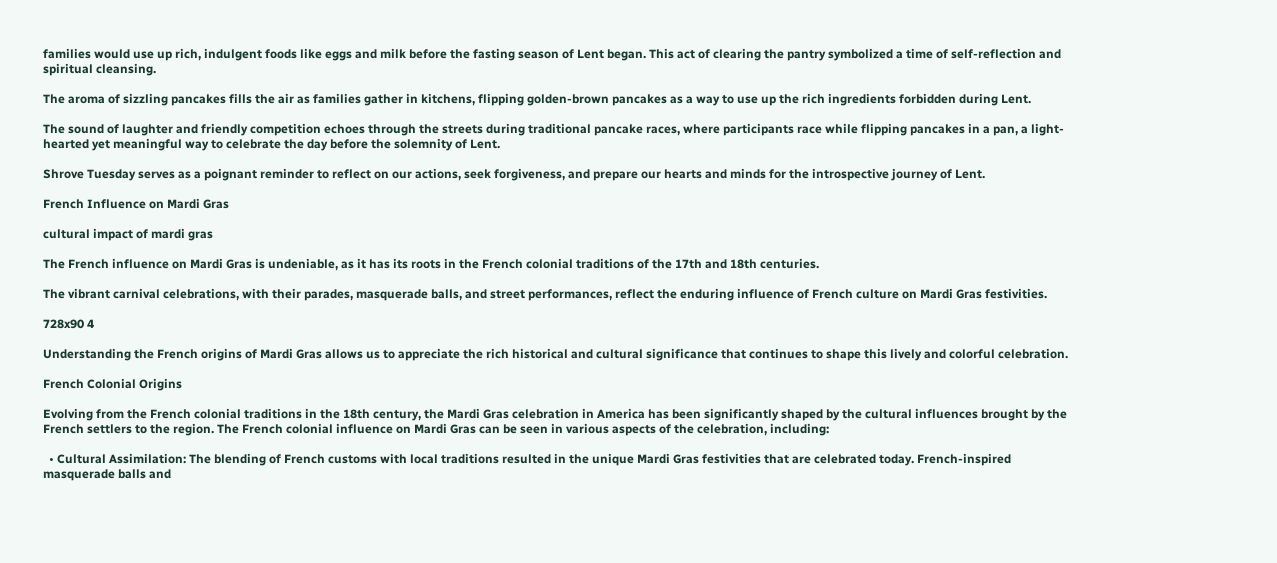families would use up rich, indulgent foods like eggs and milk before the fasting season of Lent began. This act of clearing the pantry symbolized a time of self-reflection and spiritual cleansing.

The aroma of sizzling pancakes fills the air as families gather in kitchens, flipping golden-brown pancakes as a way to use up the rich ingredients forbidden during Lent.

The sound of laughter and friendly competition echoes through the streets during traditional pancake races, where participants race while flipping pancakes in a pan, a light-hearted yet meaningful way to celebrate the day before the solemnity of Lent.

Shrove Tuesday serves as a poignant reminder to reflect on our actions, seek forgiveness, and prepare our hearts and minds for the introspective journey of Lent.

French Influence on Mardi Gras

cultural impact of mardi gras

The French influence on Mardi Gras is undeniable, as it has its roots in the French colonial traditions of the 17th and 18th centuries.

The vibrant carnival celebrations, with their parades, masquerade balls, and street performances, reflect the enduring influence of French culture on Mardi Gras festivities.

728x90 4

Understanding the French origins of Mardi Gras allows us to appreciate the rich historical and cultural significance that continues to shape this lively and colorful celebration.

French Colonial Origins

Evolving from the French colonial traditions in the 18th century, the Mardi Gras celebration in America has been significantly shaped by the cultural influences brought by the French settlers to the region. The French colonial influence on Mardi Gras can be seen in various aspects of the celebration, including:

  • Cultural Assimilation: The blending of French customs with local traditions resulted in the unique Mardi Gras festivities that are celebrated today. French-inspired masquerade balls and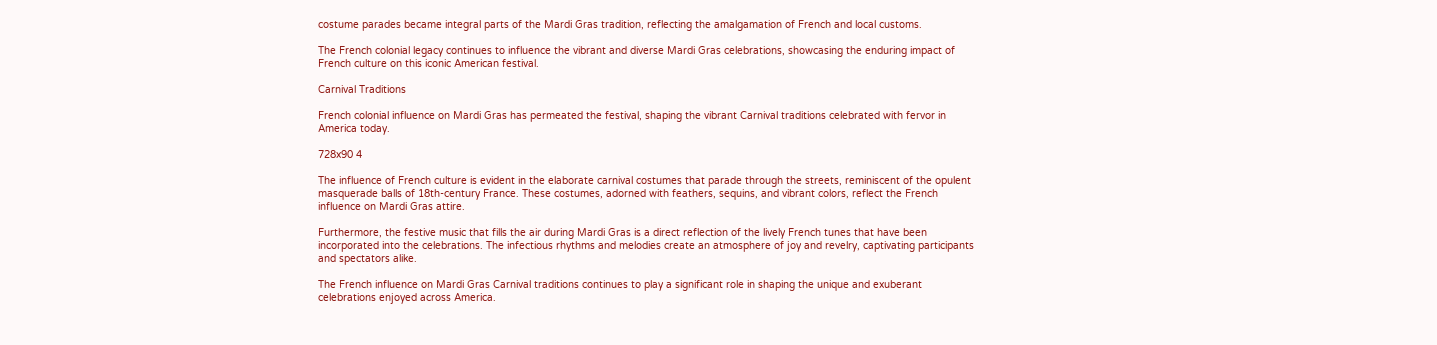costume parades became integral parts of the Mardi Gras tradition, reflecting the amalgamation of French and local customs.

The French colonial legacy continues to influence the vibrant and diverse Mardi Gras celebrations, showcasing the enduring impact of French culture on this iconic American festival.

Carnival Traditions

French colonial influence on Mardi Gras has permeated the festival, shaping the vibrant Carnival traditions celebrated with fervor in America today.

728x90 4

The influence of French culture is evident in the elaborate carnival costumes that parade through the streets, reminiscent of the opulent masquerade balls of 18th-century France. These costumes, adorned with feathers, sequins, and vibrant colors, reflect the French influence on Mardi Gras attire.

Furthermore, the festive music that fills the air during Mardi Gras is a direct reflection of the lively French tunes that have been incorporated into the celebrations. The infectious rhythms and melodies create an atmosphere of joy and revelry, captivating participants and spectators alike.

The French influence on Mardi Gras Carnival traditions continues to play a significant role in shaping the unique and exuberant celebrations enjoyed across America.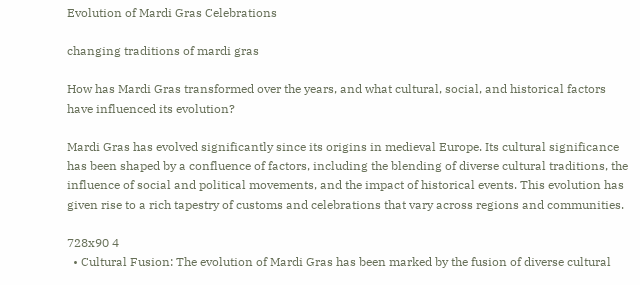Evolution of Mardi Gras Celebrations

changing traditions of mardi gras

How has Mardi Gras transformed over the years, and what cultural, social, and historical factors have influenced its evolution?

Mardi Gras has evolved significantly since its origins in medieval Europe. Its cultural significance has been shaped by a confluence of factors, including the blending of diverse cultural traditions, the influence of social and political movements, and the impact of historical events. This evolution has given rise to a rich tapestry of customs and celebrations that vary across regions and communities.

728x90 4
  • Cultural Fusion: The evolution of Mardi Gras has been marked by the fusion of diverse cultural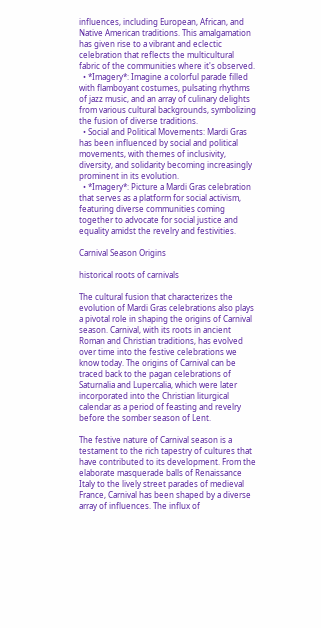influences, including European, African, and Native American traditions. This amalgamation has given rise to a vibrant and eclectic celebration that reflects the multicultural fabric of the communities where it's observed.
  • *Imagery*: Imagine a colorful parade filled with flamboyant costumes, pulsating rhythms of jazz music, and an array of culinary delights from various cultural backgrounds, symbolizing the fusion of diverse traditions.
  • Social and Political Movements: Mardi Gras has been influenced by social and political movements, with themes of inclusivity, diversity, and solidarity becoming increasingly prominent in its evolution.
  • *Imagery*: Picture a Mardi Gras celebration that serves as a platform for social activism, featuring diverse communities coming together to advocate for social justice and equality amidst the revelry and festivities.

Carnival Season Origins

historical roots of carnivals

The cultural fusion that characterizes the evolution of Mardi Gras celebrations also plays a pivotal role in shaping the origins of Carnival season. Carnival, with its roots in ancient Roman and Christian traditions, has evolved over time into the festive celebrations we know today. The origins of Carnival can be traced back to the pagan celebrations of Saturnalia and Lupercalia, which were later incorporated into the Christian liturgical calendar as a period of feasting and revelry before the somber season of Lent.

The festive nature of Carnival season is a testament to the rich tapestry of cultures that have contributed to its development. From the elaborate masquerade balls of Renaissance Italy to the lively street parades of medieval France, Carnival has been shaped by a diverse array of influences. The influx of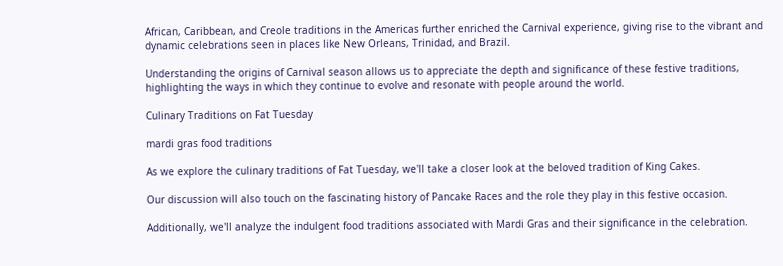African, Caribbean, and Creole traditions in the Americas further enriched the Carnival experience, giving rise to the vibrant and dynamic celebrations seen in places like New Orleans, Trinidad, and Brazil.

Understanding the origins of Carnival season allows us to appreciate the depth and significance of these festive traditions, highlighting the ways in which they continue to evolve and resonate with people around the world.

Culinary Traditions on Fat Tuesday

mardi gras food traditions

As we explore the culinary traditions of Fat Tuesday, we'll take a closer look at the beloved tradition of King Cakes.

Our discussion will also touch on the fascinating history of Pancake Races and the role they play in this festive occasion.

Additionally, we'll analyze the indulgent food traditions associated with Mardi Gras and their significance in the celebration.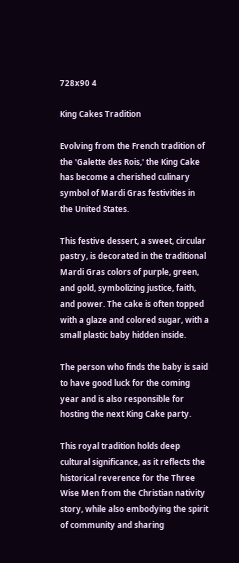728x90 4

King Cakes Tradition

Evolving from the French tradition of the 'Galette des Rois,' the King Cake has become a cherished culinary symbol of Mardi Gras festivities in the United States.

This festive dessert, a sweet, circular pastry, is decorated in the traditional Mardi Gras colors of purple, green, and gold, symbolizing justice, faith, and power. The cake is often topped with a glaze and colored sugar, with a small plastic baby hidden inside.

The person who finds the baby is said to have good luck for the coming year and is also responsible for hosting the next King Cake party.

This royal tradition holds deep cultural significance, as it reflects the historical reverence for the Three Wise Men from the Christian nativity story, while also embodying the spirit of community and sharing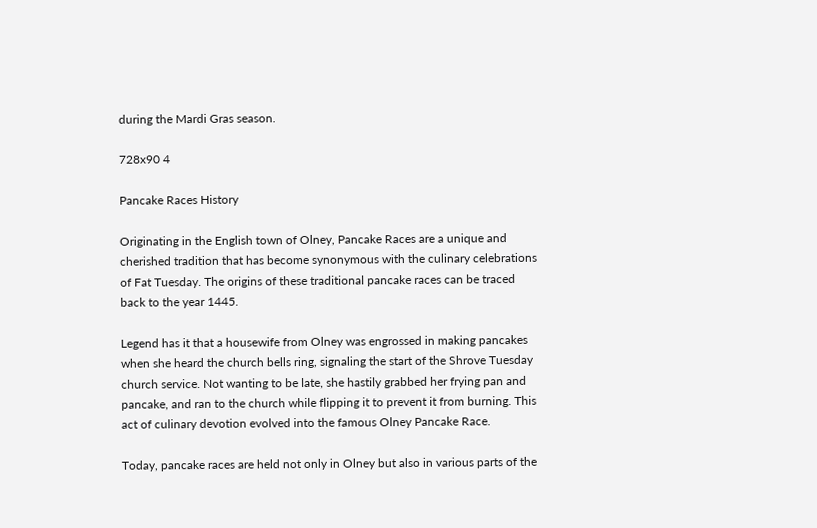during the Mardi Gras season.

728x90 4

Pancake Races History

Originating in the English town of Olney, Pancake Races are a unique and cherished tradition that has become synonymous with the culinary celebrations of Fat Tuesday. The origins of these traditional pancake races can be traced back to the year 1445.

Legend has it that a housewife from Olney was engrossed in making pancakes when she heard the church bells ring, signaling the start of the Shrove Tuesday church service. Not wanting to be late, she hastily grabbed her frying pan and pancake, and ran to the church while flipping it to prevent it from burning. This act of culinary devotion evolved into the famous Olney Pancake Race.

Today, pancake races are held not only in Olney but also in various parts of the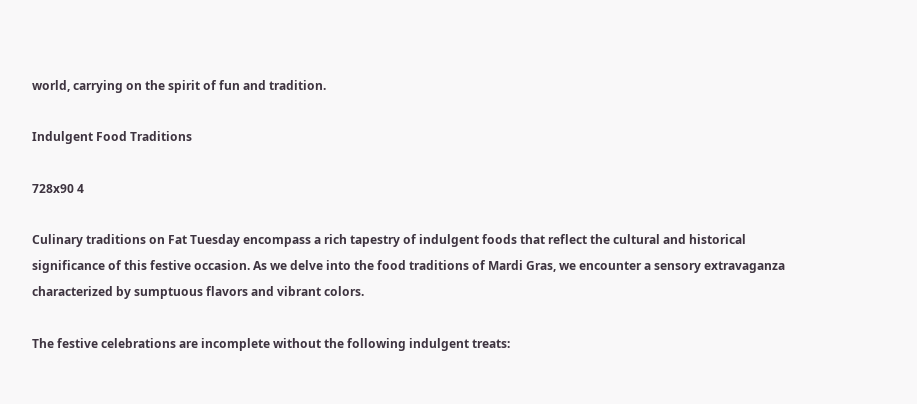world, carrying on the spirit of fun and tradition.

Indulgent Food Traditions

728x90 4

Culinary traditions on Fat Tuesday encompass a rich tapestry of indulgent foods that reflect the cultural and historical significance of this festive occasion. As we delve into the food traditions of Mardi Gras, we encounter a sensory extravaganza characterized by sumptuous flavors and vibrant colors.

The festive celebrations are incomplete without the following indulgent treats: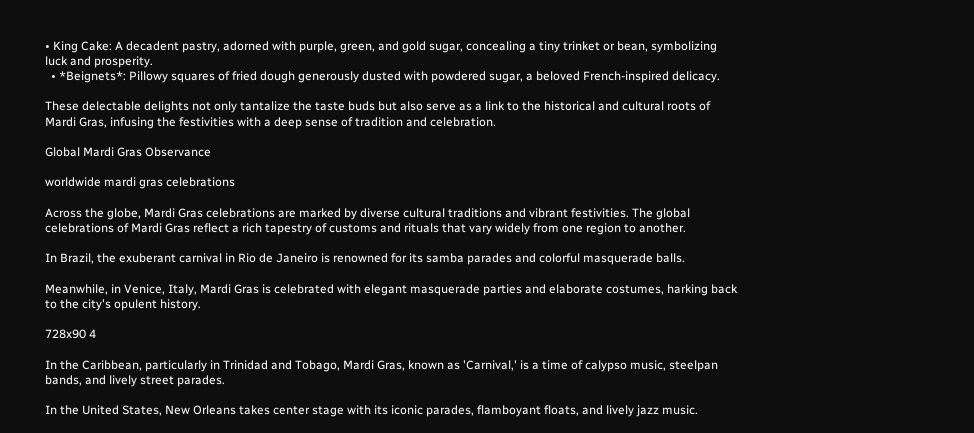• King Cake: A decadent pastry, adorned with purple, green, and gold sugar, concealing a tiny trinket or bean, symbolizing luck and prosperity.
  • *Beignets*: Pillowy squares of fried dough generously dusted with powdered sugar, a beloved French-inspired delicacy.

These delectable delights not only tantalize the taste buds but also serve as a link to the historical and cultural roots of Mardi Gras, infusing the festivities with a deep sense of tradition and celebration.

Global Mardi Gras Observance

worldwide mardi gras celebrations

Across the globe, Mardi Gras celebrations are marked by diverse cultural traditions and vibrant festivities. The global celebrations of Mardi Gras reflect a rich tapestry of customs and rituals that vary widely from one region to another.

In Brazil, the exuberant carnival in Rio de Janeiro is renowned for its samba parades and colorful masquerade balls.

Meanwhile, in Venice, Italy, Mardi Gras is celebrated with elegant masquerade parties and elaborate costumes, harking back to the city's opulent history.

728x90 4

In the Caribbean, particularly in Trinidad and Tobago, Mardi Gras, known as 'Carnival,' is a time of calypso music, steelpan bands, and lively street parades.

In the United States, New Orleans takes center stage with its iconic parades, flamboyant floats, and lively jazz music.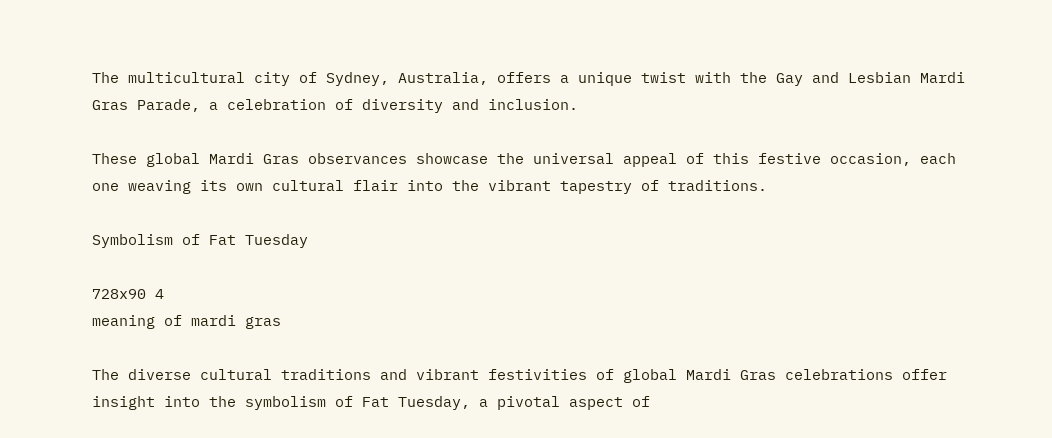The multicultural city of Sydney, Australia, offers a unique twist with the Gay and Lesbian Mardi Gras Parade, a celebration of diversity and inclusion.

These global Mardi Gras observances showcase the universal appeal of this festive occasion, each one weaving its own cultural flair into the vibrant tapestry of traditions.

Symbolism of Fat Tuesday

728x90 4
meaning of mardi gras

The diverse cultural traditions and vibrant festivities of global Mardi Gras celebrations offer insight into the symbolism of Fat Tuesday, a pivotal aspect of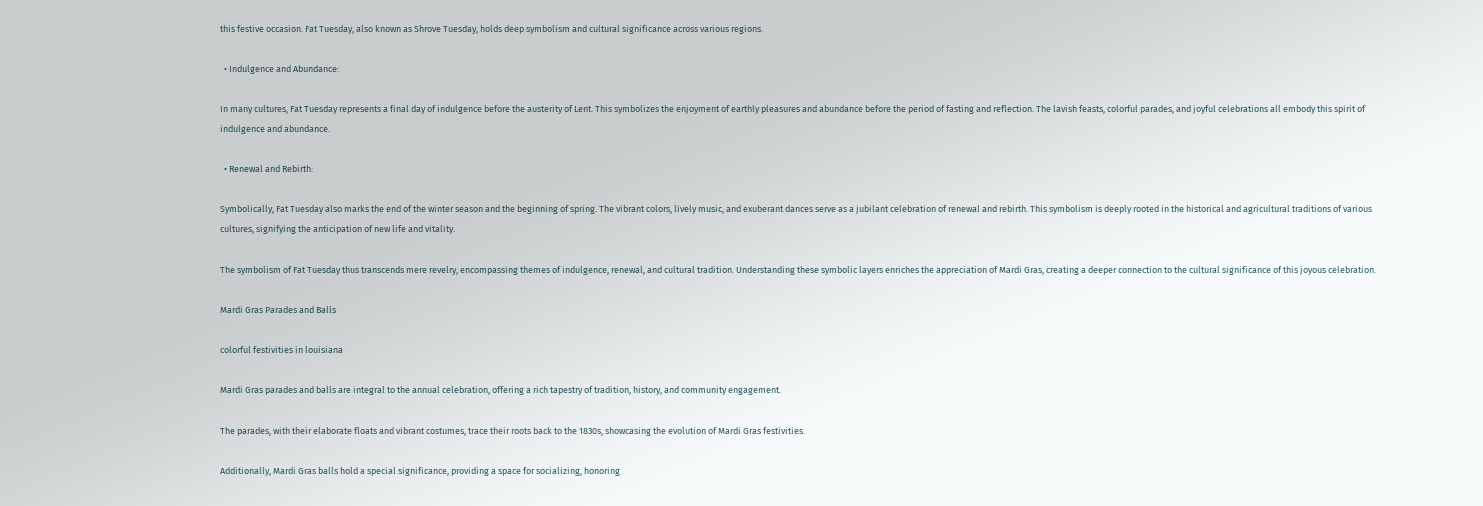this festive occasion. Fat Tuesday, also known as Shrove Tuesday, holds deep symbolism and cultural significance across various regions.

  • Indulgence and Abundance:

In many cultures, Fat Tuesday represents a final day of indulgence before the austerity of Lent. This symbolizes the enjoyment of earthly pleasures and abundance before the period of fasting and reflection. The lavish feasts, colorful parades, and joyful celebrations all embody this spirit of indulgence and abundance.

  • Renewal and Rebirth:

Symbolically, Fat Tuesday also marks the end of the winter season and the beginning of spring. The vibrant colors, lively music, and exuberant dances serve as a jubilant celebration of renewal and rebirth. This symbolism is deeply rooted in the historical and agricultural traditions of various cultures, signifying the anticipation of new life and vitality.

The symbolism of Fat Tuesday thus transcends mere revelry, encompassing themes of indulgence, renewal, and cultural tradition. Understanding these symbolic layers enriches the appreciation of Mardi Gras, creating a deeper connection to the cultural significance of this joyous celebration.

Mardi Gras Parades and Balls

colorful festivities in louisiana

Mardi Gras parades and balls are integral to the annual celebration, offering a rich tapestry of tradition, history, and community engagement.

The parades, with their elaborate floats and vibrant costumes, trace their roots back to the 1830s, showcasing the evolution of Mardi Gras festivities.

Additionally, Mardi Gras balls hold a special significance, providing a space for socializing, honoring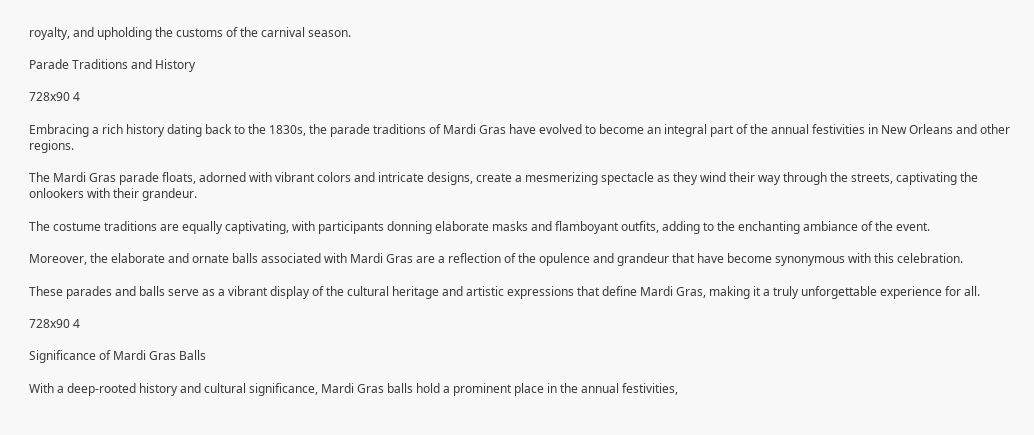royalty, and upholding the customs of the carnival season.

Parade Traditions and History

728x90 4

Embracing a rich history dating back to the 1830s, the parade traditions of Mardi Gras have evolved to become an integral part of the annual festivities in New Orleans and other regions.

The Mardi Gras parade floats, adorned with vibrant colors and intricate designs, create a mesmerizing spectacle as they wind their way through the streets, captivating the onlookers with their grandeur.

The costume traditions are equally captivating, with participants donning elaborate masks and flamboyant outfits, adding to the enchanting ambiance of the event.

Moreover, the elaborate and ornate balls associated with Mardi Gras are a reflection of the opulence and grandeur that have become synonymous with this celebration.

These parades and balls serve as a vibrant display of the cultural heritage and artistic expressions that define Mardi Gras, making it a truly unforgettable experience for all.

728x90 4

Significance of Mardi Gras Balls

With a deep-rooted history and cultural significance, Mardi Gras balls hold a prominent place in the annual festivities,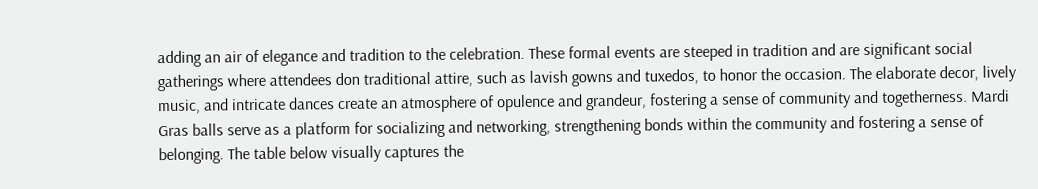adding an air of elegance and tradition to the celebration. These formal events are steeped in tradition and are significant social gatherings where attendees don traditional attire, such as lavish gowns and tuxedos, to honor the occasion. The elaborate decor, lively music, and intricate dances create an atmosphere of opulence and grandeur, fostering a sense of community and togetherness. Mardi Gras balls serve as a platform for socializing and networking, strengthening bonds within the community and fostering a sense of belonging. The table below visually captures the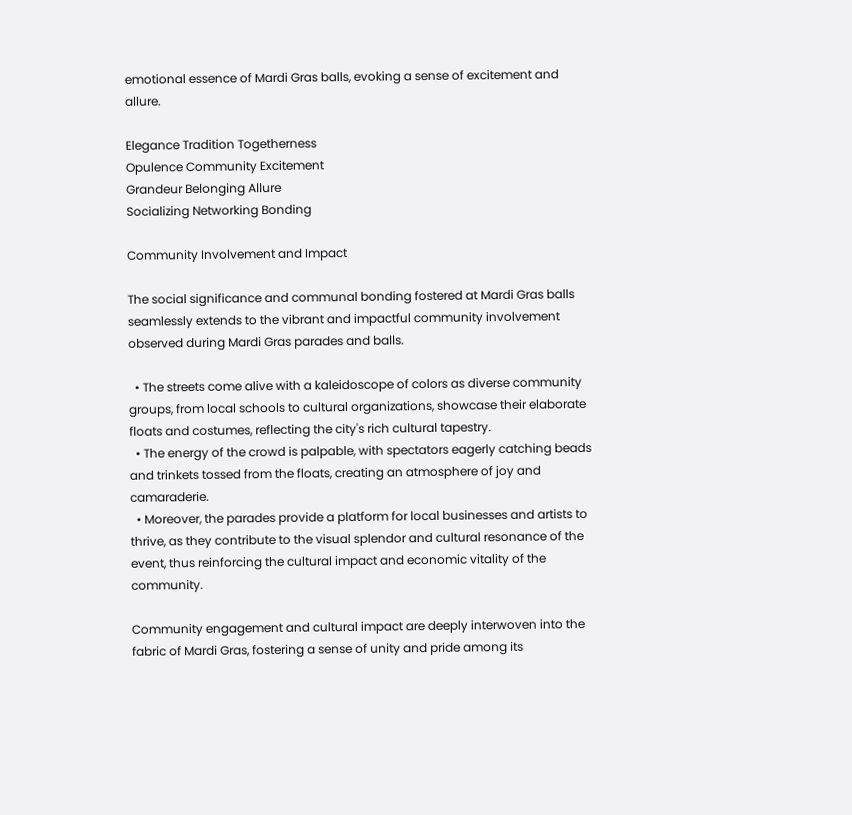emotional essence of Mardi Gras balls, evoking a sense of excitement and allure.

Elegance Tradition Togetherness
Opulence Community Excitement
Grandeur Belonging Allure
Socializing Networking Bonding

Community Involvement and Impact

The social significance and communal bonding fostered at Mardi Gras balls seamlessly extends to the vibrant and impactful community involvement observed during Mardi Gras parades and balls.

  • The streets come alive with a kaleidoscope of colors as diverse community groups, from local schools to cultural organizations, showcase their elaborate floats and costumes, reflecting the city's rich cultural tapestry.
  • The energy of the crowd is palpable, with spectators eagerly catching beads and trinkets tossed from the floats, creating an atmosphere of joy and camaraderie.
  • Moreover, the parades provide a platform for local businesses and artists to thrive, as they contribute to the visual splendor and cultural resonance of the event, thus reinforcing the cultural impact and economic vitality of the community.

Community engagement and cultural impact are deeply interwoven into the fabric of Mardi Gras, fostering a sense of unity and pride among its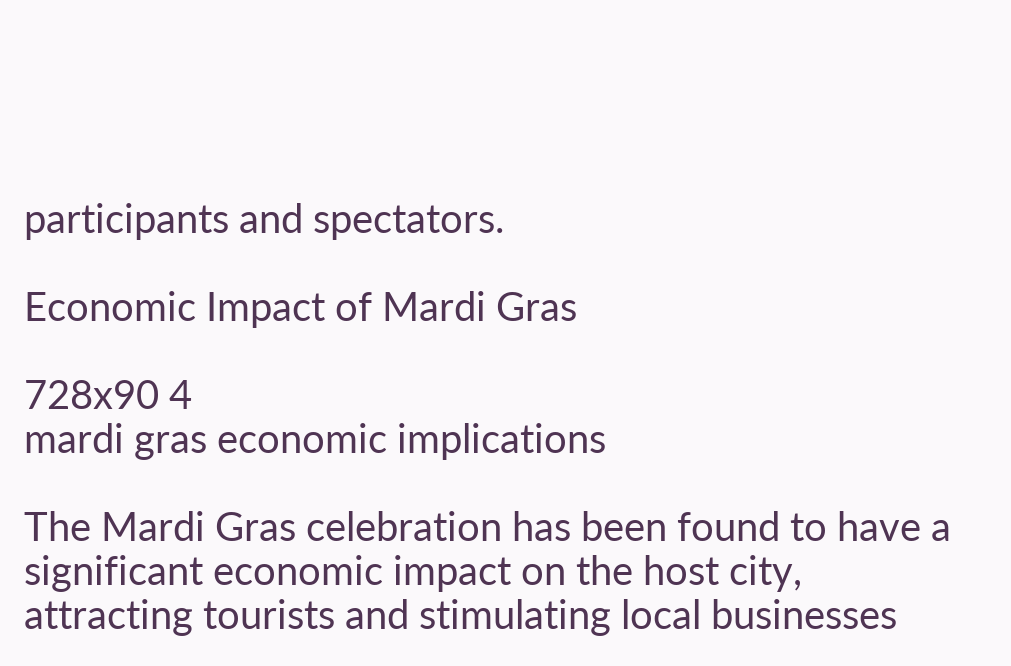participants and spectators.

Economic Impact of Mardi Gras

728x90 4
mardi gras economic implications

The Mardi Gras celebration has been found to have a significant economic impact on the host city, attracting tourists and stimulating local businesses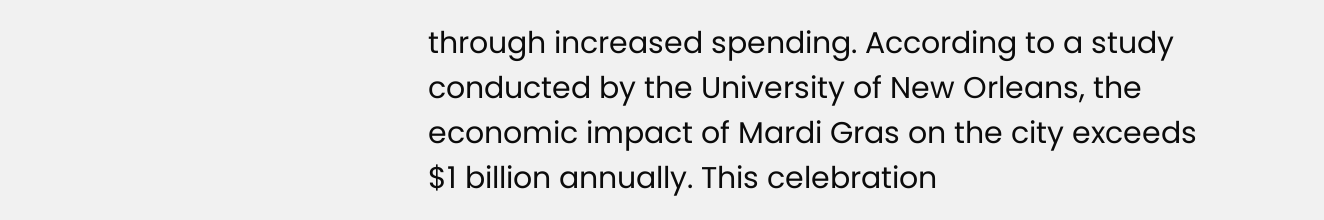through increased spending. According to a study conducted by the University of New Orleans, the economic impact of Mardi Gras on the city exceeds $1 billion annually. This celebration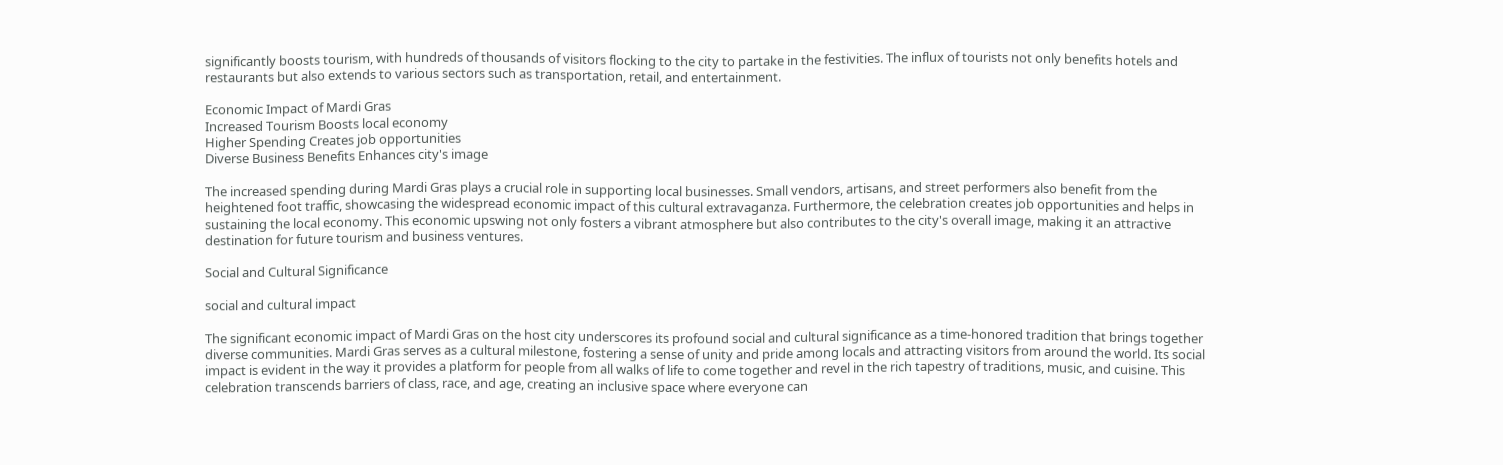significantly boosts tourism, with hundreds of thousands of visitors flocking to the city to partake in the festivities. The influx of tourists not only benefits hotels and restaurants but also extends to various sectors such as transportation, retail, and entertainment.

Economic Impact of Mardi Gras
Increased Tourism Boosts local economy
Higher Spending Creates job opportunities
Diverse Business Benefits Enhances city's image

The increased spending during Mardi Gras plays a crucial role in supporting local businesses. Small vendors, artisans, and street performers also benefit from the heightened foot traffic, showcasing the widespread economic impact of this cultural extravaganza. Furthermore, the celebration creates job opportunities and helps in sustaining the local economy. This economic upswing not only fosters a vibrant atmosphere but also contributes to the city's overall image, making it an attractive destination for future tourism and business ventures.

Social and Cultural Significance

social and cultural impact

The significant economic impact of Mardi Gras on the host city underscores its profound social and cultural significance as a time-honored tradition that brings together diverse communities. Mardi Gras serves as a cultural milestone, fostering a sense of unity and pride among locals and attracting visitors from around the world. Its social impact is evident in the way it provides a platform for people from all walks of life to come together and revel in the rich tapestry of traditions, music, and cuisine. This celebration transcends barriers of class, race, and age, creating an inclusive space where everyone can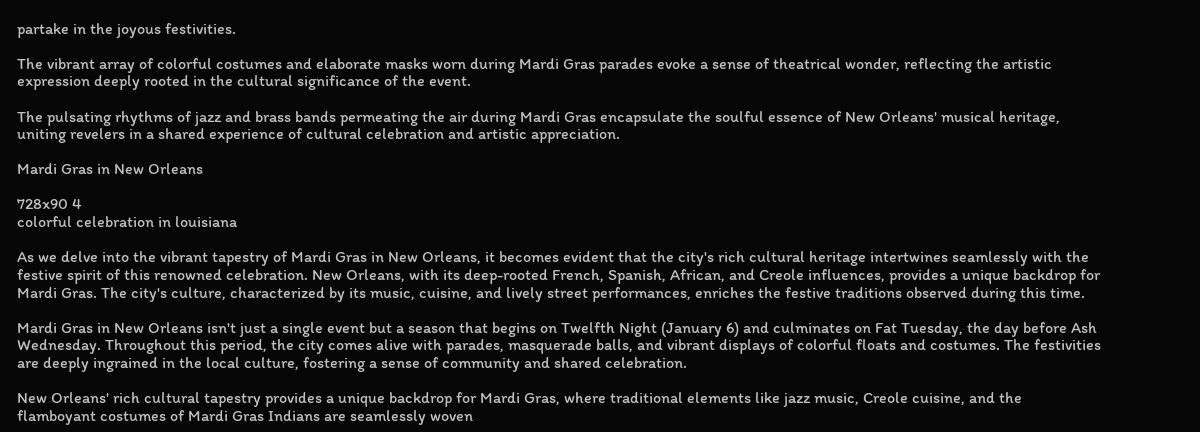partake in the joyous festivities.

The vibrant array of colorful costumes and elaborate masks worn during Mardi Gras parades evoke a sense of theatrical wonder, reflecting the artistic expression deeply rooted in the cultural significance of the event.

The pulsating rhythms of jazz and brass bands permeating the air during Mardi Gras encapsulate the soulful essence of New Orleans' musical heritage, uniting revelers in a shared experience of cultural celebration and artistic appreciation.

Mardi Gras in New Orleans

728x90 4
colorful celebration in louisiana

As we delve into the vibrant tapestry of Mardi Gras in New Orleans, it becomes evident that the city's rich cultural heritage intertwines seamlessly with the festive spirit of this renowned celebration. New Orleans, with its deep-rooted French, Spanish, African, and Creole influences, provides a unique backdrop for Mardi Gras. The city's culture, characterized by its music, cuisine, and lively street performances, enriches the festive traditions observed during this time.

Mardi Gras in New Orleans isn't just a single event but a season that begins on Twelfth Night (January 6) and culminates on Fat Tuesday, the day before Ash Wednesday. Throughout this period, the city comes alive with parades, masquerade balls, and vibrant displays of colorful floats and costumes. The festivities are deeply ingrained in the local culture, fostering a sense of community and shared celebration.

New Orleans' rich cultural tapestry provides a unique backdrop for Mardi Gras, where traditional elements like jazz music, Creole cuisine, and the flamboyant costumes of Mardi Gras Indians are seamlessly woven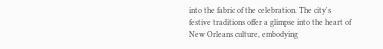into the fabric of the celebration. The city's festive traditions offer a glimpse into the heart of New Orleans culture, embodying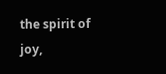the spirit of joy,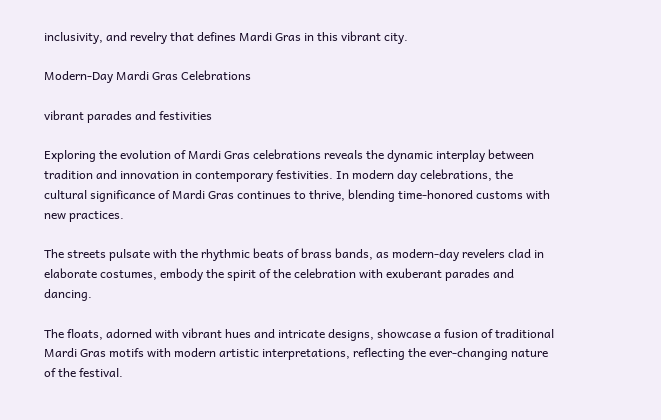inclusivity, and revelry that defines Mardi Gras in this vibrant city.

Modern-Day Mardi Gras Celebrations

vibrant parades and festivities

Exploring the evolution of Mardi Gras celebrations reveals the dynamic interplay between tradition and innovation in contemporary festivities. In modern day celebrations, the cultural significance of Mardi Gras continues to thrive, blending time-honored customs with new practices.

The streets pulsate with the rhythmic beats of brass bands, as modern-day revelers clad in elaborate costumes, embody the spirit of the celebration with exuberant parades and dancing.

The floats, adorned with vibrant hues and intricate designs, showcase a fusion of traditional Mardi Gras motifs with modern artistic interpretations, reflecting the ever-changing nature of the festival.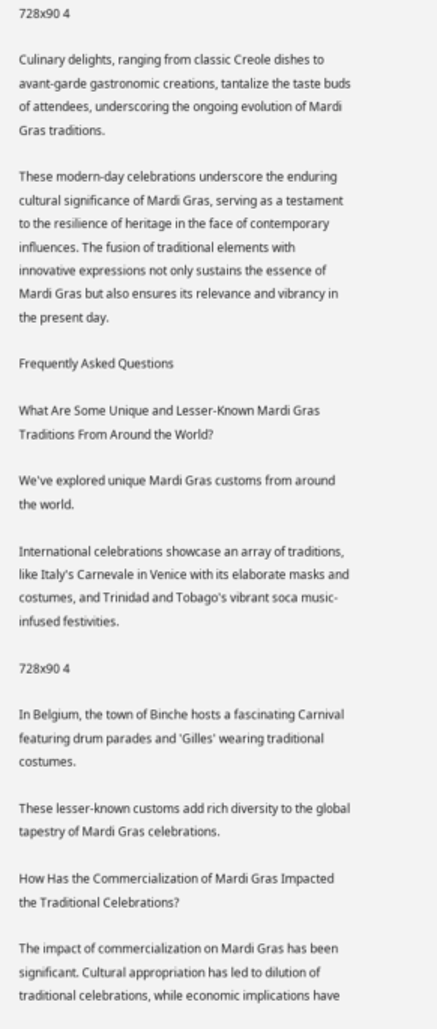728x90 4

Culinary delights, ranging from classic Creole dishes to avant-garde gastronomic creations, tantalize the taste buds of attendees, underscoring the ongoing evolution of Mardi Gras traditions.

These modern-day celebrations underscore the enduring cultural significance of Mardi Gras, serving as a testament to the resilience of heritage in the face of contemporary influences. The fusion of traditional elements with innovative expressions not only sustains the essence of Mardi Gras but also ensures its relevance and vibrancy in the present day.

Frequently Asked Questions

What Are Some Unique and Lesser-Known Mardi Gras Traditions From Around the World?

We've explored unique Mardi Gras customs from around the world.

International celebrations showcase an array of traditions, like Italy's Carnevale in Venice with its elaborate masks and costumes, and Trinidad and Tobago's vibrant soca music-infused festivities.

728x90 4

In Belgium, the town of Binche hosts a fascinating Carnival featuring drum parades and 'Gilles' wearing traditional costumes.

These lesser-known customs add rich diversity to the global tapestry of Mardi Gras celebrations.

How Has the Commercialization of Mardi Gras Impacted the Traditional Celebrations?

The impact of commercialization on Mardi Gras has been significant. Cultural appropriation has led to dilution of traditional celebrations, while economic implications have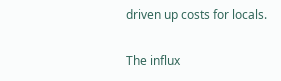driven up costs for locals.

The influx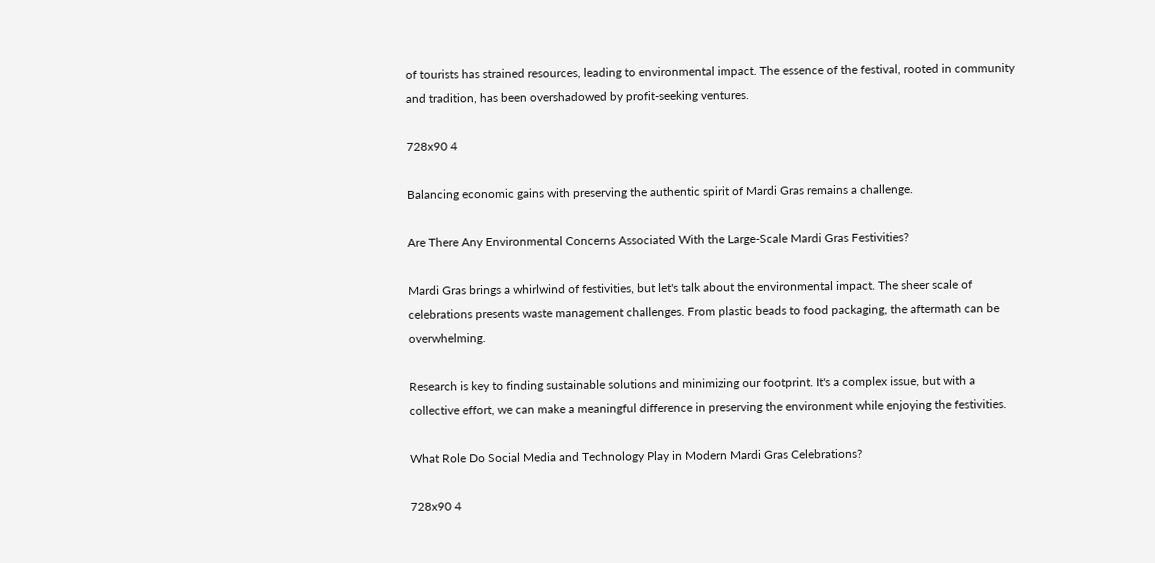of tourists has strained resources, leading to environmental impact. The essence of the festival, rooted in community and tradition, has been overshadowed by profit-seeking ventures.

728x90 4

Balancing economic gains with preserving the authentic spirit of Mardi Gras remains a challenge.

Are There Any Environmental Concerns Associated With the Large-Scale Mardi Gras Festivities?

Mardi Gras brings a whirlwind of festivities, but let's talk about the environmental impact. The sheer scale of celebrations presents waste management challenges. From plastic beads to food packaging, the aftermath can be overwhelming.

Research is key to finding sustainable solutions and minimizing our footprint. It's a complex issue, but with a collective effort, we can make a meaningful difference in preserving the environment while enjoying the festivities.

What Role Do Social Media and Technology Play in Modern Mardi Gras Celebrations?

728x90 4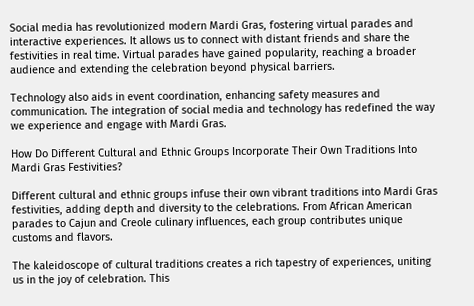Social media has revolutionized modern Mardi Gras, fostering virtual parades and interactive experiences. It allows us to connect with distant friends and share the festivities in real time. Virtual parades have gained popularity, reaching a broader audience and extending the celebration beyond physical barriers.

Technology also aids in event coordination, enhancing safety measures and communication. The integration of social media and technology has redefined the way we experience and engage with Mardi Gras.

How Do Different Cultural and Ethnic Groups Incorporate Their Own Traditions Into Mardi Gras Festivities?

Different cultural and ethnic groups infuse their own vibrant traditions into Mardi Gras festivities, adding depth and diversity to the celebrations. From African American parades to Cajun and Creole culinary influences, each group contributes unique customs and flavors.

The kaleidoscope of cultural traditions creates a rich tapestry of experiences, uniting us in the joy of celebration. This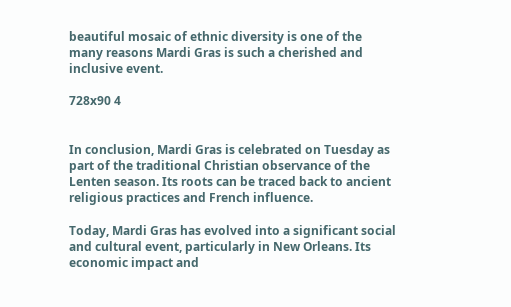beautiful mosaic of ethnic diversity is one of the many reasons Mardi Gras is such a cherished and inclusive event.

728x90 4


In conclusion, Mardi Gras is celebrated on Tuesday as part of the traditional Christian observance of the Lenten season. Its roots can be traced back to ancient religious practices and French influence.

Today, Mardi Gras has evolved into a significant social and cultural event, particularly in New Orleans. Its economic impact and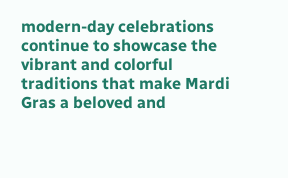modern-day celebrations continue to showcase the vibrant and colorful traditions that make Mardi Gras a beloved and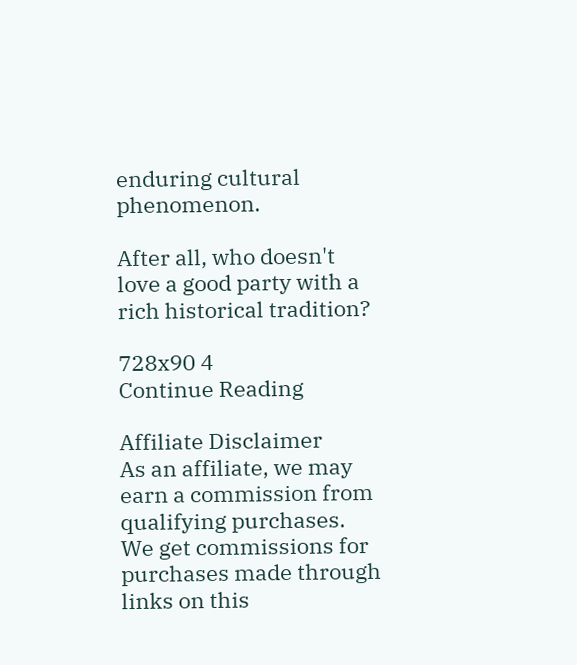enduring cultural phenomenon.

After all, who doesn't love a good party with a rich historical tradition?

728x90 4
Continue Reading

Affiliate Disclaimer
As an affiliate, we may earn a commission from qualifying purchases. We get commissions for purchases made through links on this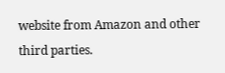website from Amazon and other third parties.